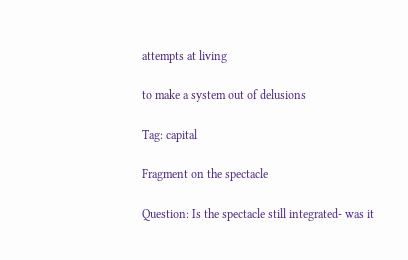attempts at living

to make a system out of delusions

Tag: capital

Fragment on the spectacle

Question: Is the spectacle still integrated- was it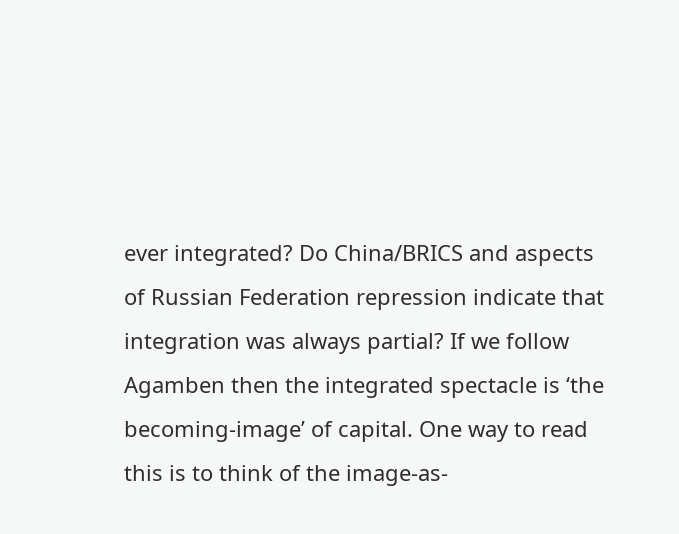ever integrated? Do China/BRICS and aspects of Russian Federation repression indicate that integration was always partial? If we follow Agamben then the integrated spectacle is ‘the becoming-image’ of capital. One way to read this is to think of the image-as-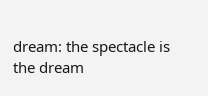dream: the spectacle is the dream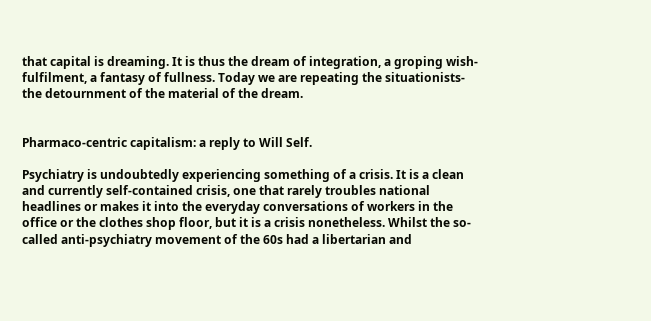that capital is dreaming. It is thus the dream of integration, a groping wish-fulfilment, a fantasy of fullness. Today we are repeating the situationists- the detournment of the material of the dream.


Pharmaco-centric capitalism: a reply to Will Self.

Psychiatry is undoubtedly experiencing something of a crisis. It is a clean and currently self-contained crisis, one that rarely troubles national headlines or makes it into the everyday conversations of workers in the office or the clothes shop floor, but it is a crisis nonetheless. Whilst the so-called anti-psychiatry movement of the 60s had a libertarian and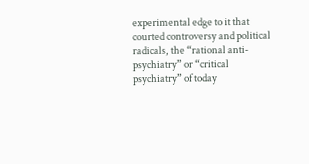experimental edge to it that courted controversy and political radicals, the “rational anti-psychiatry” or “critical psychiatry” of today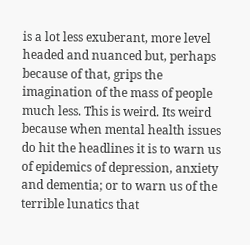is a lot less exuberant, more level headed and nuanced but, perhaps because of that, grips the imagination of the mass of people much less. This is weird. Its weird because when mental health issues do hit the headlines it is to warn us of epidemics of depression, anxiety and dementia; or to warn us of the terrible lunatics that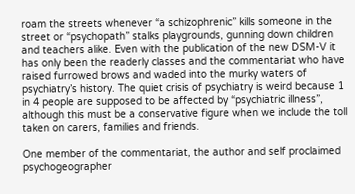roam the streets whenever “a schizophrenic” kills someone in the street or “psychopath” stalks playgrounds, gunning down children and teachers alike. Even with the publication of the new DSM-V it has only been the readerly classes and the commentariat who have raised furrowed brows and waded into the murky waters of psychiatry’s history. The quiet crisis of psychiatry is weird because 1 in 4 people are supposed to be affected by “psychiatric illness”, although this must be a conservative figure when we include the toll taken on carers, families and friends.

One member of the commentariat, the author and self proclaimed psychogeographer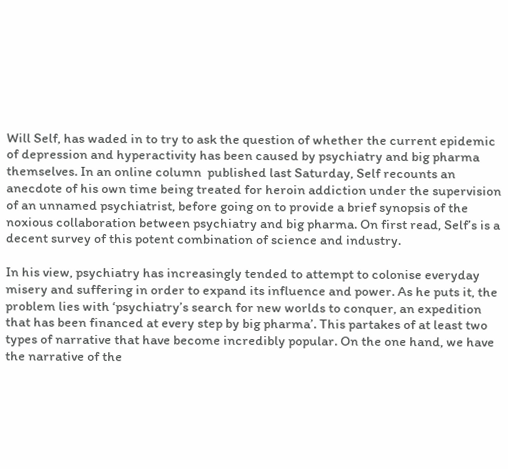Will Self, has waded in to try to ask the question of whether the current epidemic of depression and hyperactivity has been caused by psychiatry and big pharma themselves. In an online column  published last Saturday, Self recounts an anecdote of his own time being treated for heroin addiction under the supervision of an unnamed psychiatrist, before going on to provide a brief synopsis of the noxious collaboration between psychiatry and big pharma. On first read, Self’s is a decent survey of this potent combination of science and industry.

In his view, psychiatry has increasingly tended to attempt to colonise everyday misery and suffering in order to expand its influence and power. As he puts it, the problem lies with ‘psychiatry’s search for new worlds to conquer, an expedition that has been financed at every step by big pharma’. This partakes of at least two types of narrative that have become incredibly popular. On the one hand, we have the narrative of the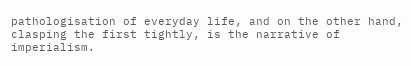pathologisation of everyday life, and on the other hand, clasping the first tightly, is the narrative of imperialism.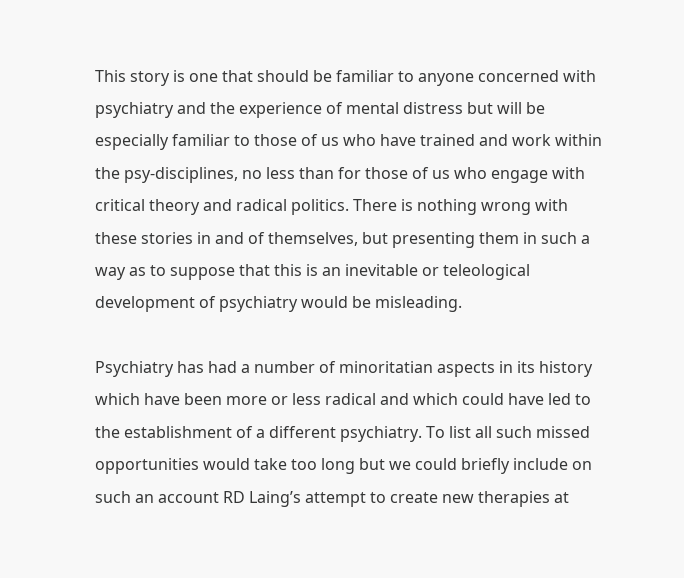This story is one that should be familiar to anyone concerned with psychiatry and the experience of mental distress but will be especially familiar to those of us who have trained and work within the psy-disciplines, no less than for those of us who engage with critical theory and radical politics. There is nothing wrong with these stories in and of themselves, but presenting them in such a way as to suppose that this is an inevitable or teleological development of psychiatry would be misleading.

Psychiatry has had a number of minoritatian aspects in its history which have been more or less radical and which could have led to the establishment of a different psychiatry. To list all such missed opportunities would take too long but we could briefly include on such an account RD Laing’s attempt to create new therapies at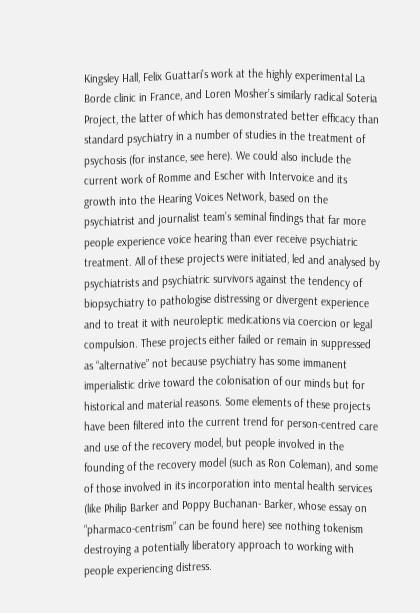Kingsley Hall, Felix Guattari’s work at the highly experimental La Borde clinic in France, and Loren Mosher’s similarly radical Soteria Project, the latter of which has demonstrated better efficacy than standard psychiatry in a number of studies in the treatment of psychosis (for instance, see here). We could also include the current work of Romme and Escher with Intervoice and its growth into the Hearing Voices Network, based on the psychiatrist and journalist team’s seminal findings that far more people experience voice hearing than ever receive psychiatric treatment. All of these projects were initiated, led and analysed by psychiatrists and psychiatric survivors against the tendency of biopsychiatry to pathologise distressing or divergent experience and to treat it with neuroleptic medications via coercion or legal compulsion. These projects either failed or remain in suppressed as “alternative” not because psychiatry has some immanent imperialistic drive toward the colonisation of our minds but for historical and material reasons. Some elements of these projects have been filtered into the current trend for person-centred care and use of the recovery model, but people involved in the founding of the recovery model (such as Ron Coleman), and some of those involved in its incorporation into mental health services (like Philip Barker and Poppy Buchanan- Barker, whose essay on “pharmaco-centrism” can be found here) see nothing tokenism destroying a potentially liberatory approach to working with people experiencing distress.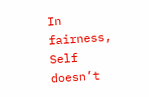In fairness, Self doesn’t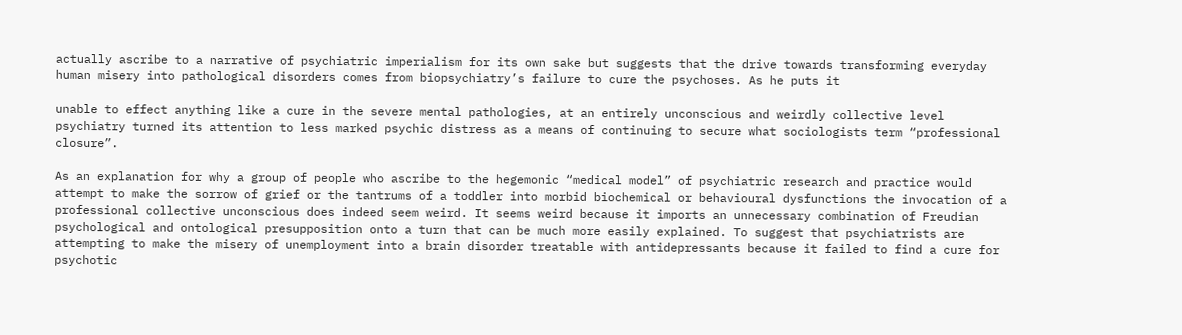actually ascribe to a narrative of psychiatric imperialism for its own sake but suggests that the drive towards transforming everyday human misery into pathological disorders comes from biopsychiatry’s failure to cure the psychoses. As he puts it

unable to effect anything like a cure in the severe mental pathologies, at an entirely unconscious and weirdly collective level psychiatry turned its attention to less marked psychic distress as a means of continuing to secure what sociologists term “professional closure”.

As an explanation for why a group of people who ascribe to the hegemonic “medical model” of psychiatric research and practice would attempt to make the sorrow of grief or the tantrums of a toddler into morbid biochemical or behavioural dysfunctions the invocation of a professional collective unconscious does indeed seem weird. It seems weird because it imports an unnecessary combination of Freudian psychological and ontological presupposition onto a turn that can be much more easily explained. To suggest that psychiatrists are attempting to make the misery of unemployment into a brain disorder treatable with antidepressants because it failed to find a cure for psychotic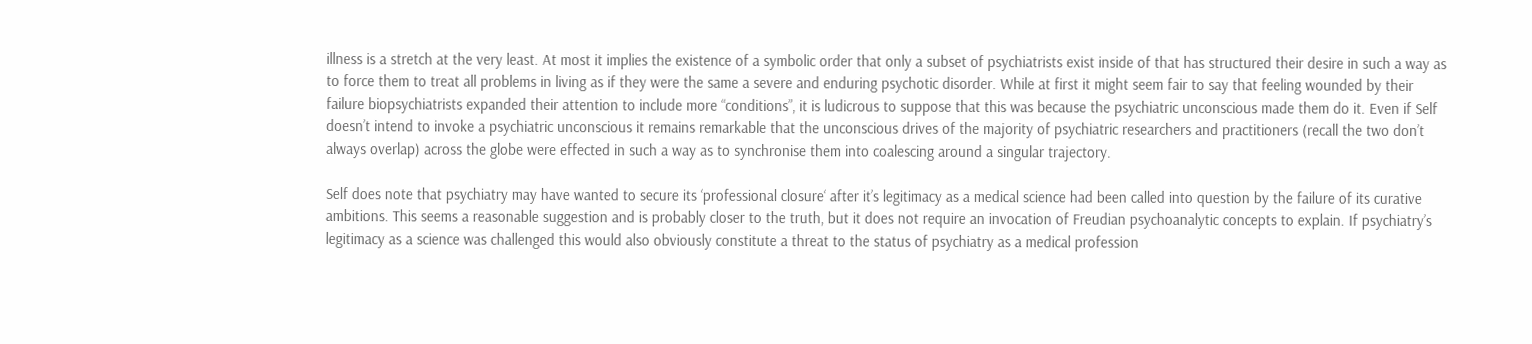illness is a stretch at the very least. At most it implies the existence of a symbolic order that only a subset of psychiatrists exist inside of that has structured their desire in such a way as to force them to treat all problems in living as if they were the same a severe and enduring psychotic disorder. While at first it might seem fair to say that feeling wounded by their failure biopsychiatrists expanded their attention to include more “conditions”, it is ludicrous to suppose that this was because the psychiatric unconscious made them do it. Even if Self doesn’t intend to invoke a psychiatric unconscious it remains remarkable that the unconscious drives of the majority of psychiatric researchers and practitioners (recall the two don’t always overlap) across the globe were effected in such a way as to synchronise them into coalescing around a singular trajectory.

Self does note that psychiatry may have wanted to secure its ‘professional closure‘ after it’s legitimacy as a medical science had been called into question by the failure of its curative ambitions. This seems a reasonable suggestion and is probably closer to the truth, but it does not require an invocation of Freudian psychoanalytic concepts to explain. If psychiatry’s legitimacy as a science was challenged this would also obviously constitute a threat to the status of psychiatry as a medical profession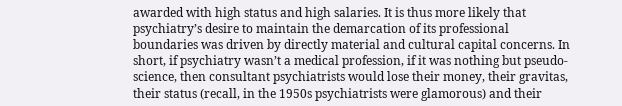awarded with high status and high salaries. It is thus more likely that psychiatry’s desire to maintain the demarcation of its professional boundaries was driven by directly material and cultural capital concerns. In short, if psychiatry wasn’t a medical profession, if it was nothing but pseudo-science, then consultant psychiatrists would lose their money, their gravitas, their status (recall, in the 1950s psychiatrists were glamorous) and their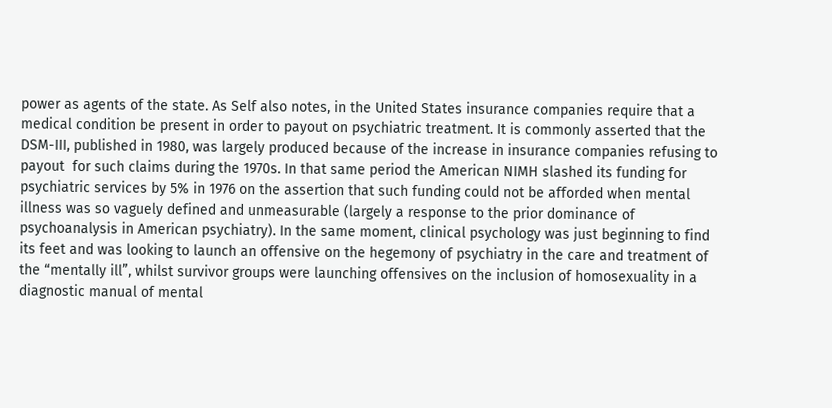power as agents of the state. As Self also notes, in the United States insurance companies require that a medical condition be present in order to payout on psychiatric treatment. It is commonly asserted that the DSM-III, published in 1980, was largely produced because of the increase in insurance companies refusing to payout  for such claims during the 1970s. In that same period the American NIMH slashed its funding for psychiatric services by 5% in 1976 on the assertion that such funding could not be afforded when mental illness was so vaguely defined and unmeasurable (largely a response to the prior dominance of psychoanalysis in American psychiatry). In the same moment, clinical psychology was just beginning to find its feet and was looking to launch an offensive on the hegemony of psychiatry in the care and treatment of the “mentally ill”, whilst survivor groups were launching offensives on the inclusion of homosexuality in a diagnostic manual of mental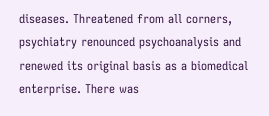diseases. Threatened from all corners, psychiatry renounced psychoanalysis and renewed its original basis as a biomedical enterprise. There was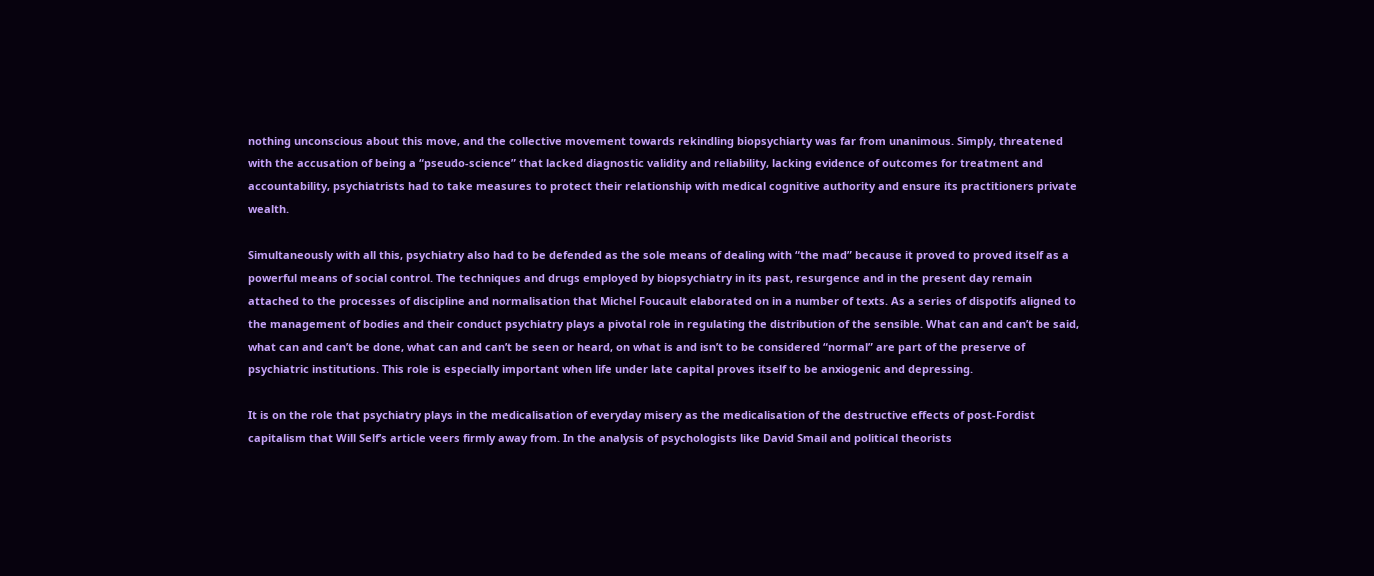nothing unconscious about this move, and the collective movement towards rekindling biopsychiarty was far from unanimous. Simply, threatened with the accusation of being a “pseudo-science” that lacked diagnostic validity and reliability, lacking evidence of outcomes for treatment and accountability, psychiatrists had to take measures to protect their relationship with medical cognitive authority and ensure its practitioners private wealth.

Simultaneously with all this, psychiatry also had to be defended as the sole means of dealing with “the mad” because it proved to proved itself as a powerful means of social control. The techniques and drugs employed by biopsychiatry in its past, resurgence and in the present day remain attached to the processes of discipline and normalisation that Michel Foucault elaborated on in a number of texts. As a series of dispotifs aligned to the management of bodies and their conduct psychiatry plays a pivotal role in regulating the distribution of the sensible. What can and can’t be said, what can and can’t be done, what can and can’t be seen or heard, on what is and isn’t to be considered “normal” are part of the preserve of psychiatric institutions. This role is especially important when life under late capital proves itself to be anxiogenic and depressing.

It is on the role that psychiatry plays in the medicalisation of everyday misery as the medicalisation of the destructive effects of post-Fordist capitalism that Will Self’s article veers firmly away from. In the analysis of psychologists like David Smail and political theorists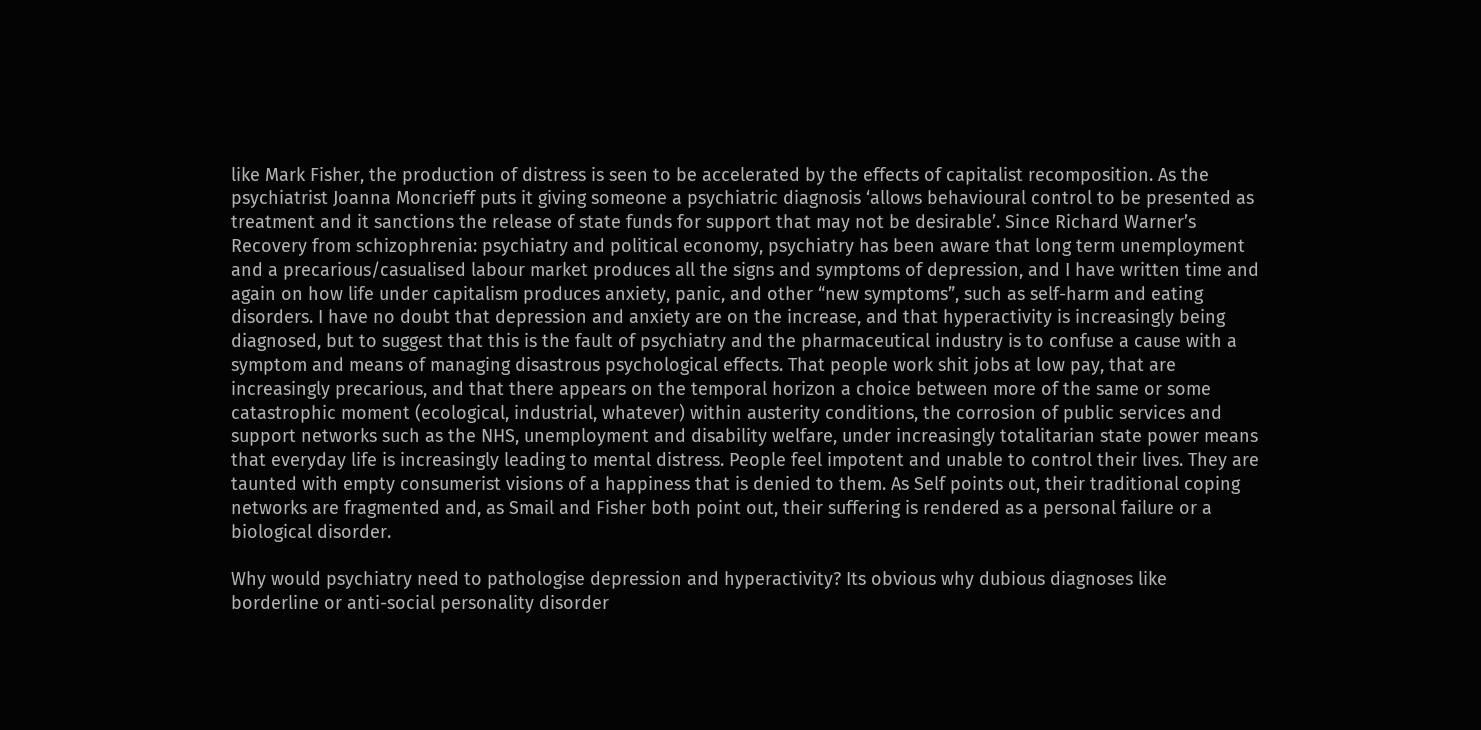like Mark Fisher, the production of distress is seen to be accelerated by the effects of capitalist recomposition. As the psychiatrist Joanna Moncrieff puts it giving someone a psychiatric diagnosis ‘allows behavioural control to be presented as treatment and it sanctions the release of state funds for support that may not be desirable’. Since Richard Warner’s Recovery from schizophrenia: psychiatry and political economy, psychiatry has been aware that long term unemployment and a precarious/casualised labour market produces all the signs and symptoms of depression, and I have written time and again on how life under capitalism produces anxiety, panic, and other “new symptoms”, such as self-harm and eating disorders. I have no doubt that depression and anxiety are on the increase, and that hyperactivity is increasingly being diagnosed, but to suggest that this is the fault of psychiatry and the pharmaceutical industry is to confuse a cause with a symptom and means of managing disastrous psychological effects. That people work shit jobs at low pay, that are increasingly precarious, and that there appears on the temporal horizon a choice between more of the same or some catastrophic moment (ecological, industrial, whatever) within austerity conditions, the corrosion of public services and support networks such as the NHS, unemployment and disability welfare, under increasingly totalitarian state power means that everyday life is increasingly leading to mental distress. People feel impotent and unable to control their lives. They are taunted with empty consumerist visions of a happiness that is denied to them. As Self points out, their traditional coping networks are fragmented and, as Smail and Fisher both point out, their suffering is rendered as a personal failure or a biological disorder.

Why would psychiatry need to pathologise depression and hyperactivity? Its obvious why dubious diagnoses like borderline or anti-social personality disorder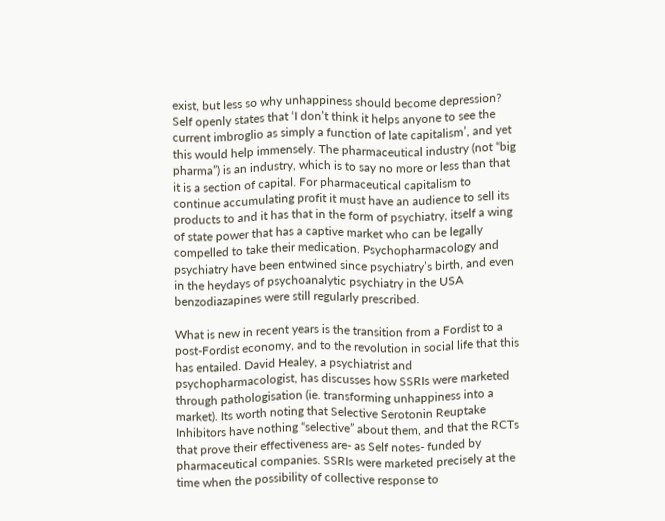exist, but less so why unhappiness should become depression? Self openly states that ‘I don’t think it helps anyone to see the current imbroglio as simply a function of late capitalism’, and yet this would help immensely. The pharmaceutical industry (not “big pharma”) is an industry, which is to say no more or less than that it is a section of capital. For pharmaceutical capitalism to continue accumulating profit it must have an audience to sell its products to and it has that in the form of psychiatry, itself a wing of state power that has a captive market who can be legally compelled to take their medication. Psychopharmacology and psychiatry have been entwined since psychiatry’s birth, and even in the heydays of psychoanalytic psychiatry in the USA benzodiazapines were still regularly prescribed.

What is new in recent years is the transition from a Fordist to a post-Fordist economy, and to the revolution in social life that this has entailed. David Healey, a psychiatrist and psychopharmacologist, has discusses how SSRIs were marketed through pathologisation (ie. transforming unhappiness into a market). Its worth noting that Selective Serotonin Reuptake Inhibitors have nothing “selective” about them, and that the RCTs that prove their effectiveness are- as Self notes- funded by pharmaceutical companies. SSRIs were marketed precisely at the time when the possibility of collective response to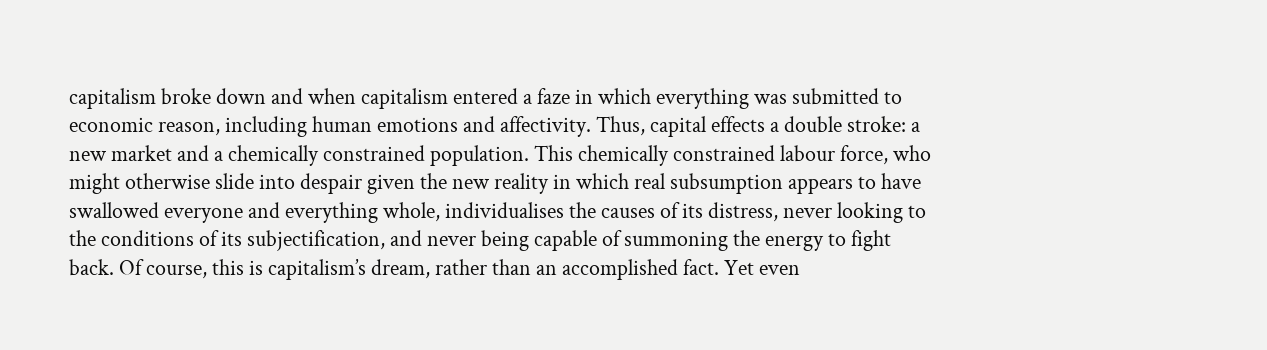capitalism broke down and when capitalism entered a faze in which everything was submitted to economic reason, including human emotions and affectivity. Thus, capital effects a double stroke: a new market and a chemically constrained population. This chemically constrained labour force, who might otherwise slide into despair given the new reality in which real subsumption appears to have swallowed everyone and everything whole, individualises the causes of its distress, never looking to the conditions of its subjectification, and never being capable of summoning the energy to fight back. Of course, this is capitalism’s dream, rather than an accomplished fact. Yet even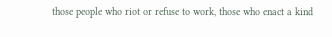those people who riot or refuse to work, those who enact a kind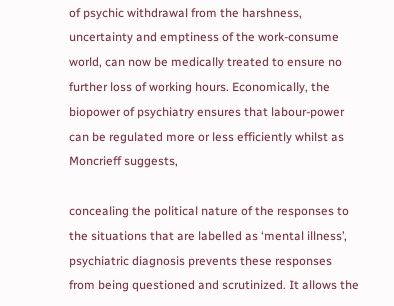of psychic withdrawal from the harshness, uncertainty and emptiness of the work-consume world, can now be medically treated to ensure no further loss of working hours. Economically, the biopower of psychiatry ensures that labour-power can be regulated more or less efficiently whilst as Moncrieff suggests,

concealing the political nature of the responses to the situations that are labelled as ‘mental illness’, psychiatric diagnosis prevents these responses from being questioned and scrutinized. It allows the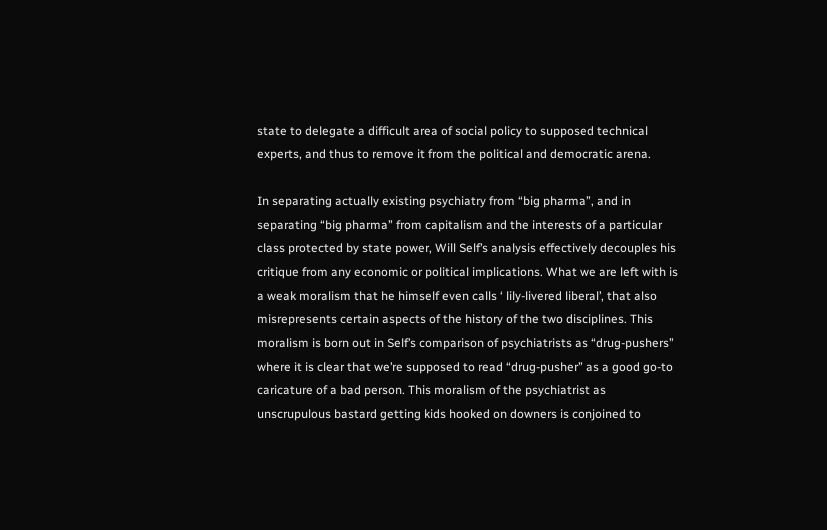state to delegate a difficult area of social policy to supposed technical experts, and thus to remove it from the political and democratic arena.

In separating actually existing psychiatry from “big pharma”, and in separating “big pharma” from capitalism and the interests of a particular class protected by state power, Will Self’s analysis effectively decouples his critique from any economic or political implications. What we are left with is a weak moralism that he himself even calls ‘ lily-livered liberal’, that also misrepresents certain aspects of the history of the two disciplines. This moralism is born out in Self’s comparison of psychiatrists as “drug-pushers” where it is clear that we’re supposed to read “drug-pusher” as a good go-to caricature of a bad person. This moralism of the psychiatrist as unscrupulous bastard getting kids hooked on downers is conjoined to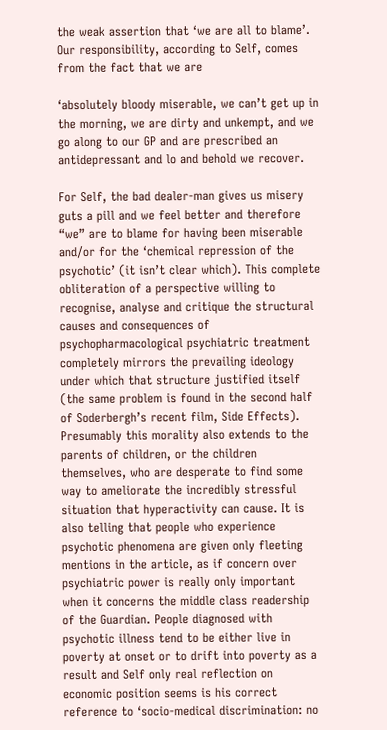the weak assertion that ‘we are all to blame’. Our responsibility, according to Self, comes from the fact that we are

‘absolutely bloody miserable, we can’t get up in the morning, we are dirty and unkempt, and we go along to our GP and are prescribed an antidepressant and lo and behold we recover.

For Self, the bad dealer-man gives us misery guts a pill and we feel better and therefore “we” are to blame for having been miserable and/or for the ‘chemical repression of the psychotic’ (it isn’t clear which). This complete obliteration of a perspective willing to recognise, analyse and critique the structural causes and consequences of psychopharmacological psychiatric treatment completely mirrors the prevailing ideology under which that structure justified itself (the same problem is found in the second half of Soderbergh’s recent film, Side Effects). Presumably this morality also extends to the parents of children, or the children themselves, who are desperate to find some way to ameliorate the incredibly stressful situation that hyperactivity can cause. It is also telling that people who experience psychotic phenomena are given only fleeting mentions in the article, as if concern over psychiatric power is really only important when it concerns the middle class readership of the Guardian. People diagnosed with psychotic illness tend to be either live in poverty at onset or to drift into poverty as a result and Self only real reflection on economic position seems is his correct reference to ‘socio-medical discrimination: no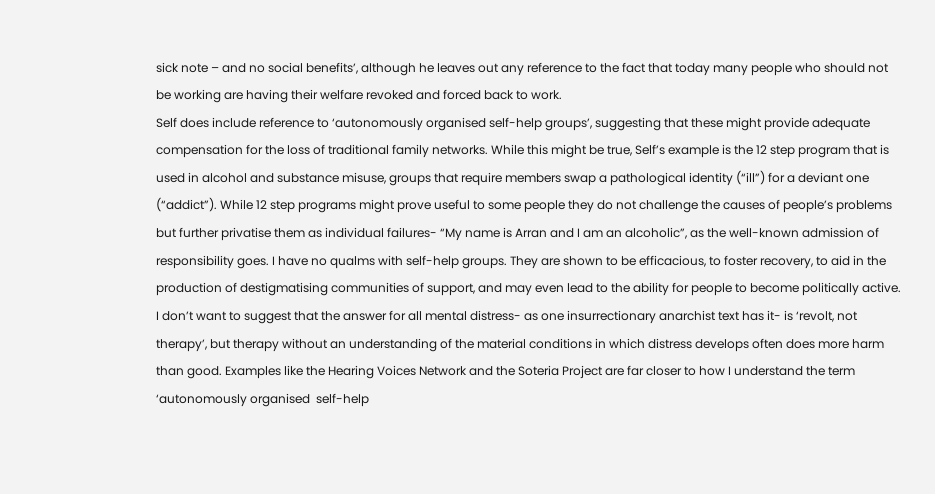sick note – and no social benefits’, although he leaves out any reference to the fact that today many people who should not be working are having their welfare revoked and forced back to work.
Self does include reference to ‘autonomously organised self-help groups’, suggesting that these might provide adequate compensation for the loss of traditional family networks. While this might be true, Self’s example is the 12 step program that is used in alcohol and substance misuse, groups that require members swap a pathological identity (“ill”) for a deviant one (“addict”). While 12 step programs might prove useful to some people they do not challenge the causes of people’s problems but further privatise them as individual failures- “My name is Arran and I am an alcoholic”, as the well-known admission of responsibility goes. I have no qualms with self-help groups. They are shown to be efficacious, to foster recovery, to aid in the production of destigmatising communities of support, and may even lead to the ability for people to become politically active. I don’t want to suggest that the answer for all mental distress- as one insurrectionary anarchist text has it- is ‘revolt, not therapy’, but therapy without an understanding of the material conditions in which distress develops often does more harm than good. Examples like the Hearing Voices Network and the Soteria Project are far closer to how I understand the term ‘autonomously organised  self-help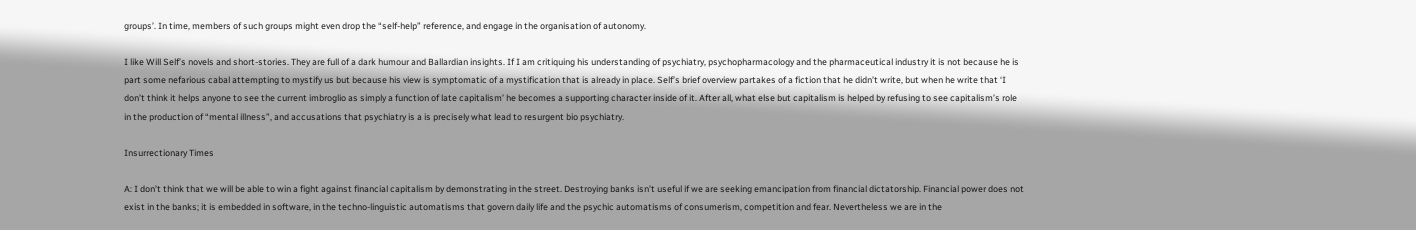groups’. In time, members of such groups might even drop the “self-help” reference, and engage in the organisation of autonomy.

I like Will Self’s novels and short-stories. They are full of a dark humour and Ballardian insights. If I am critiquing his understanding of psychiatry, psychopharmacology and the pharmaceutical industry it is not because he is part some nefarious cabal attempting to mystify us but because his view is symptomatic of a mystification that is already in place. Self’s brief overview partakes of a fiction that he didn’t write, but when he write that ‘I don’t think it helps anyone to see the current imbroglio as simply a function of late capitalism’ he becomes a supporting character inside of it. After all, what else but capitalism is helped by refusing to see capitalism’s role in the production of “mental illness”, and accusations that psychiatry is a is precisely what lead to resurgent bio psychiatry.

Insurrectionary Times

A: I don’t think that we will be able to win a fight against financial capitalism by demonstrating in the street. Destroying banks isn’t useful if we are seeking emancipation from financial dictatorship. Financial power does not exist in the banks; it is embedded in software, in the techno-linguistic automatisms that govern daily life and the psychic automatisms of consumerism, competition and fear. Nevertheless we are in the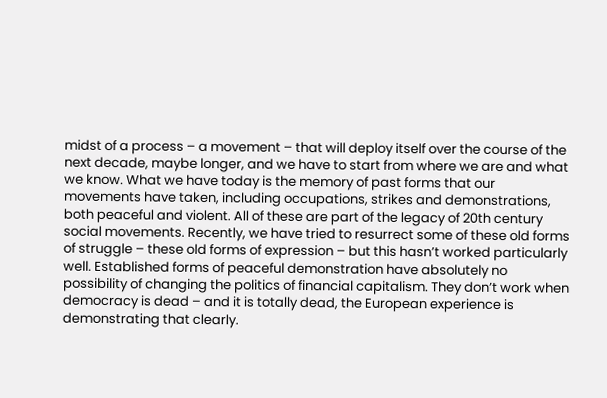midst of a process – a movement – that will deploy itself over the course of the next decade, maybe longer, and we have to start from where we are and what we know. What we have today is the memory of past forms that our movements have taken, including occupations, strikes and demonstrations, both peaceful and violent. All of these are part of the legacy of 20th century social movements. Recently, we have tried to resurrect some of these old forms of struggle – these old forms of expression – but this hasn’t worked particularly well. Established forms of peaceful demonstration have absolutely no possibility of changing the politics of financial capitalism. They don’t work when democracy is dead – and it is totally dead, the European experience is demonstrating that clearly.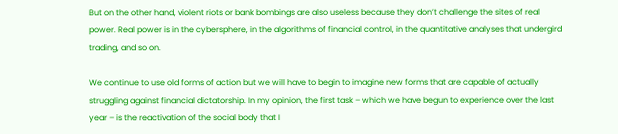But on the other hand, violent riots or bank bombings are also useless because they don’t challenge the sites of real power. Real power is in the cybersphere, in the algorithms of financial control, in the quantitative analyses that undergird trading, and so on.

We continue to use old forms of action but we will have to begin to imagine new forms that are capable of actually struggling against financial dictatorship. In my opinion, the first task – which we have begun to experience over the last year – is the reactivation of the social body that I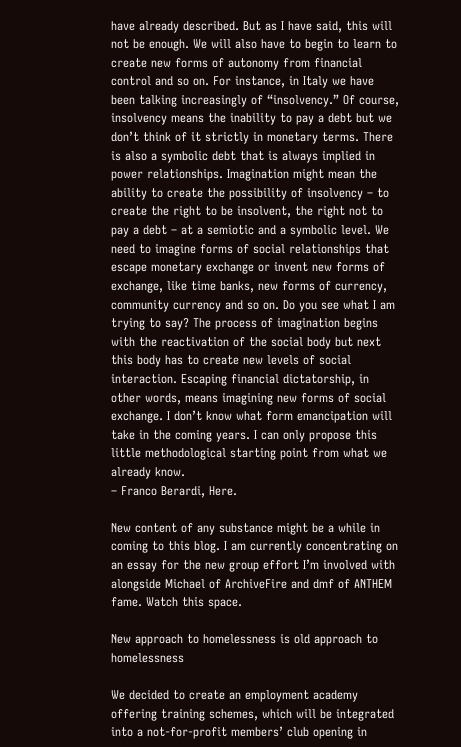have already described. But as I have said, this will not be enough. We will also have to begin to learn to create new forms of autonomy from financial control and so on. For instance, in Italy we have been talking increasingly of “insolvency.” Of course, insolvency means the inability to pay a debt but we don’t think of it strictly in monetary terms. There is also a symbolic debt that is always implied in power relationships. Imagination might mean the ability to create the possibility of insolvency – to create the right to be insolvent, the right not to pay a debt – at a semiotic and a symbolic level. We need to imagine forms of social relationships that escape monetary exchange or invent new forms of exchange, like time banks, new forms of currency, community currency and so on. Do you see what I am trying to say? The process of imagination begins with the reactivation of the social body but next this body has to create new levels of social interaction. Escaping financial dictatorship, in other words, means imagining new forms of social exchange. I don’t know what form emancipation will take in the coming years. I can only propose this little methodological starting point from what we already know.
– Franco Berardi, Here.

New content of any substance might be a while in coming to this blog. I am currently concentrating on an essay for the new group effort I’m involved with alongside Michael of ArchiveFire and dmf of ANTHEM fame. Watch this space.

New approach to homelessness is old approach to homelessness

We decided to create an employment academy offering training schemes, which will be integrated into a not-for-profit members’ club opening in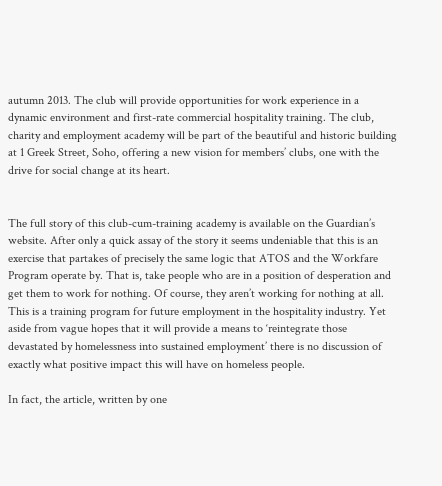autumn 2013. The club will provide opportunities for work experience in a dynamic environment and first-rate commercial hospitality training. The club, charity and employment academy will be part of the beautiful and historic building at 1 Greek Street, Soho, offering a new vision for members’ clubs, one with the drive for social change at its heart.


The full story of this club-cum-training academy is available on the Guardian’s website. After only a quick assay of the story it seems undeniable that this is an exercise that partakes of precisely the same logic that ATOS and the Workfare Program operate by. That is, take people who are in a position of desperation and get them to work for nothing. Of course, they aren’t working for nothing at all. This is a training program for future employment in the hospitality industry. Yet aside from vague hopes that it will provide a means to ‘reintegrate those devastated by homelessness into sustained employment’ there is no discussion of exactly what positive impact this will have on homeless people.

In fact, the article, written by one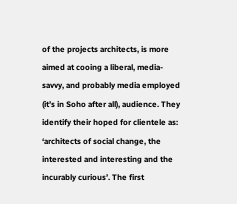of the projects architects, is more aimed at cooing a liberal, media-savvy, and probably media employed (it’s in Soho after all), audience. They identify their hoped for clientele as: ‘architects of social change, the interested and interesting and the incurably curious’. The first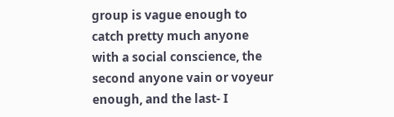group is vague enough to catch pretty much anyone with a social conscience, the second anyone vain or voyeur enough, and the last- I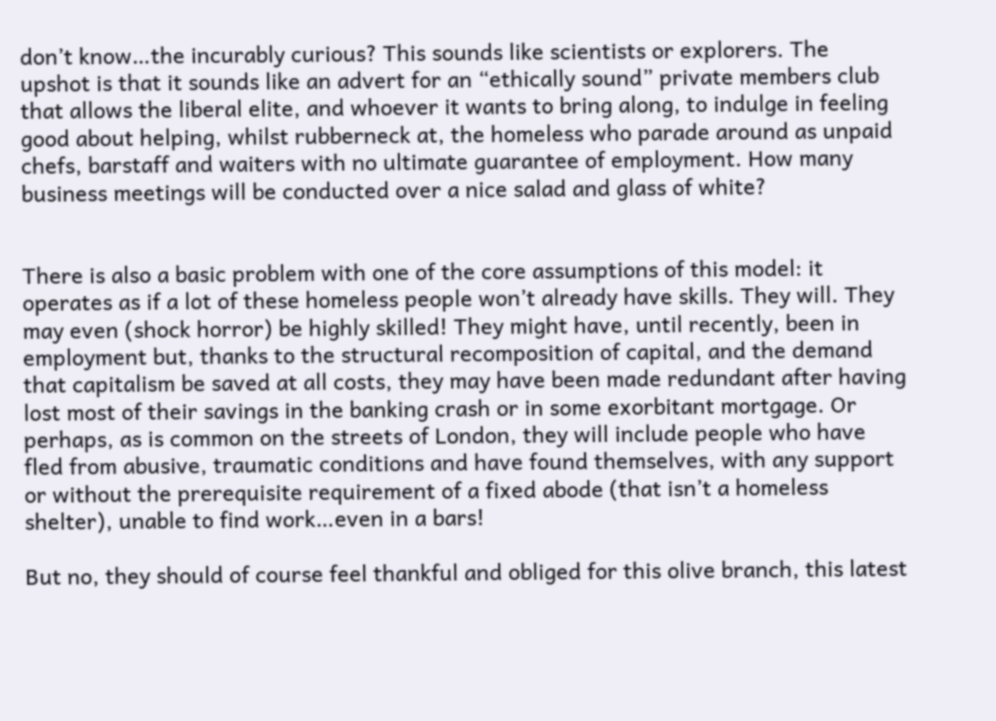don’t know…the incurably curious? This sounds like scientists or explorers. The upshot is that it sounds like an advert for an “ethically sound” private members club that allows the liberal elite, and whoever it wants to bring along, to indulge in feeling good about helping, whilst rubberneck at, the homeless who parade around as unpaid chefs, barstaff and waiters with no ultimate guarantee of employment. How many business meetings will be conducted over a nice salad and glass of white?


There is also a basic problem with one of the core assumptions of this model: it operates as if a lot of these homeless people won’t already have skills. They will. They may even (shock horror) be highly skilled! They might have, until recently, been in employment but, thanks to the structural recomposition of capital, and the demand that capitalism be saved at all costs, they may have been made redundant after having lost most of their savings in the banking crash or in some exorbitant mortgage. Or perhaps, as is common on the streets of London, they will include people who have fled from abusive, traumatic conditions and have found themselves, with any support or without the prerequisite requirement of a fixed abode (that isn’t a homeless shelter), unable to find work…even in a bars!

But no, they should of course feel thankful and obliged for this olive branch, this latest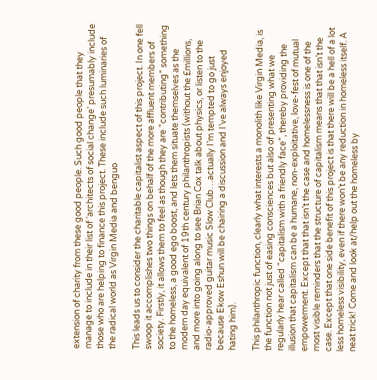extension of charity from these good people. Such good people that they manage to include in their list of ‘architects of social change’ presumably include those who are helping to finance this project. These include such luminaries of the radical world as Virgin Media and benguo

This leads us to consider the charitable capitalist aspect of this project. In one fell swoop it accomplishes two things on behalf of the more affluent members of society. Firstly, it allows them to feel as though they are “contributing” something to the homeless, a good ego boost, and lets them situate themselves as the modern day equivalent of 19th century philanthropists (without the £millions, and more into going along to see Brian Cox talk about physics, or listen to the radio-approved guitar music Slow Club…actually I’m tempted to go just because Ekow Eshun will be chairing a discussion and I’ve always enjoyed hating him).

This philanthropic function, clearly what interests a monolith like Virgin Media, is the function not just of easing consciences but also of presenting what we regularly hear called “capitalism with a friendly face”, thereby providing the illusion that capitalism can be a humane, non-exploitative, love-fest of mutual empowerment. Except that that isn’t the case and homelessness is one of the most visible reminders that the structure of capitalism means that that isn’t the case. Except that one side benefit of this project is that there will be a hell of a lot less homeless visibility, even if there won’t be any reduction in homeless itself. A neat trick! Come and look at/help out the homeless by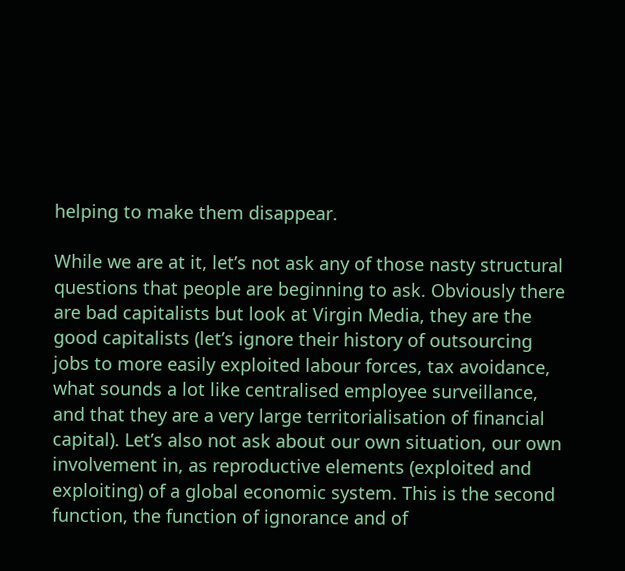helping to make them disappear.

While we are at it, let’s not ask any of those nasty structural questions that people are beginning to ask. Obviously there are bad capitalists but look at Virgin Media, they are the good capitalists (let’s ignore their history of outsourcing jobs to more easily exploited labour forces, tax avoidance, what sounds a lot like centralised employee surveillance, and that they are a very large territorialisation of financial capital). Let’s also not ask about our own situation, our own involvement in, as reproductive elements (exploited and exploiting) of a global economic system. This is the second function, the function of ignorance and of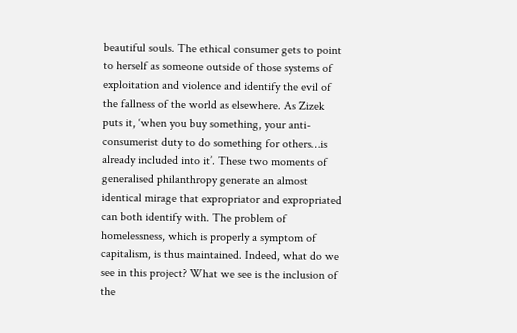beautiful souls. The ethical consumer gets to point to herself as someone outside of those systems of exploitation and violence and identify the evil of the fallness of the world as elsewhere. As Zizek puts it, ‘when you buy something, your anti-consumerist duty to do something for others…is already included into it’. These two moments of generalised philanthropy generate an almost identical mirage that expropriator and expropriated can both identify with. The problem of homelessness, which is properly a symptom of capitalism, is thus maintained. Indeed, what do we see in this project? What we see is the inclusion of the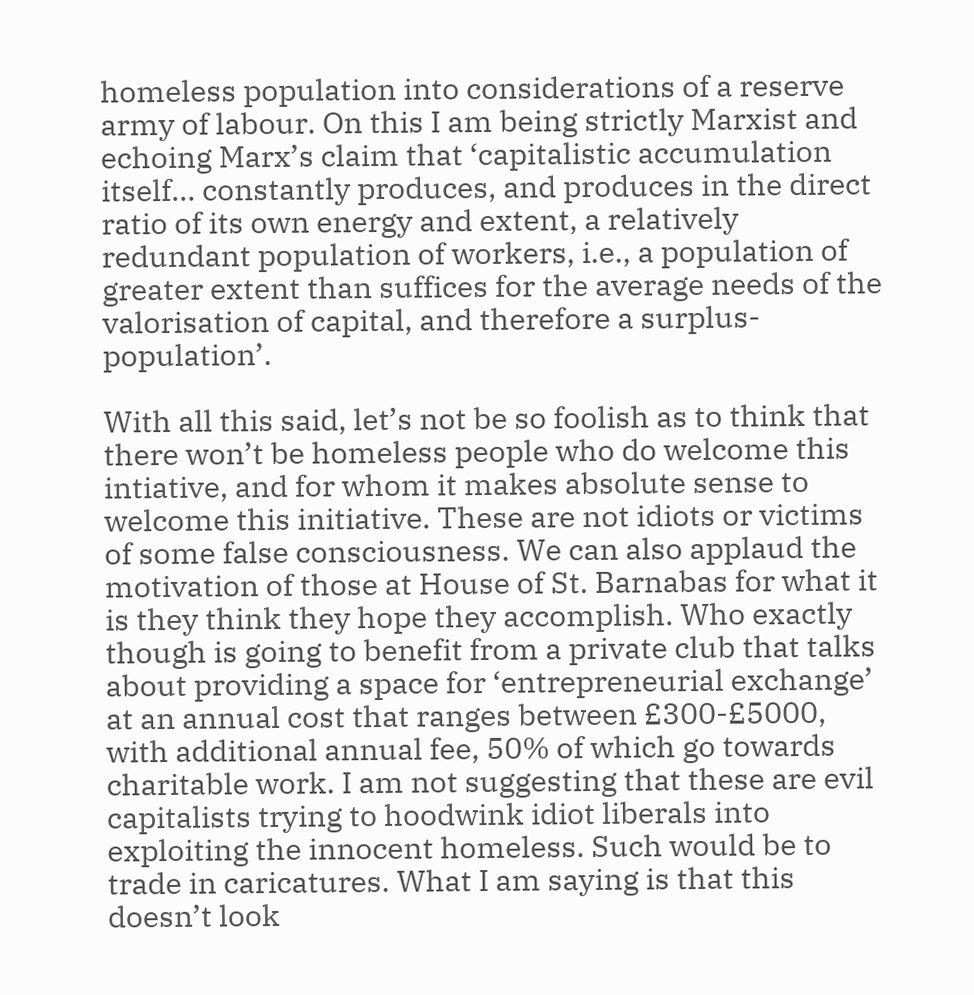homeless population into considerations of a reserve army of labour. On this I am being strictly Marxist and echoing Marx’s claim that ‘capitalistic accumulation itself… constantly produces, and produces in the direct ratio of its own energy and extent, a relatively redundant population of workers, i.e., a population of greater extent than suffices for the average needs of the valorisation of capital, and therefore a surplus-population’.

With all this said, let’s not be so foolish as to think that there won’t be homeless people who do welcome this intiative, and for whom it makes absolute sense to welcome this initiative. These are not idiots or victims of some false consciousness. We can also applaud the motivation of those at House of St. Barnabas for what it is they think they hope they accomplish. Who exactly though is going to benefit from a private club that talks about providing a space for ‘entrepreneurial exchange’ at an annual cost that ranges between £300-£5000, with additional annual fee, 50% of which go towards charitable work. I am not suggesting that these are evil capitalists trying to hoodwink idiot liberals into exploiting the innocent homeless. Such would be to trade in caricatures. What I am saying is that this doesn’t look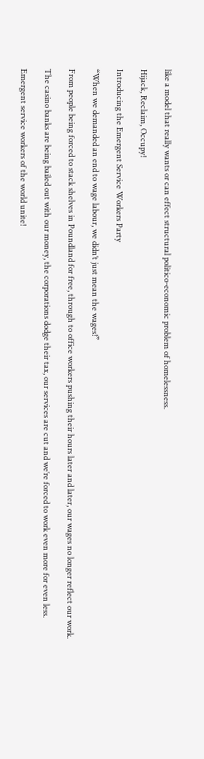like a model that really wants or can effect structural politico-economic problem of homelessness.

Hijack, Reclaim, Occupy!

Introducing the Emergent Service Workers Party

“When we demanded an end to wage labour, we didn’t just mean the wages!”

From people being forced to stack shelves in Poundland for free, through to office workers pushing their hours later and later, our wages no longer reflect our work.

The casino banks are being bailed out with our money, the corporations dodge their tax, our services are cut and we’re forced to work even more for even less.

Emergent service workers of the world unite!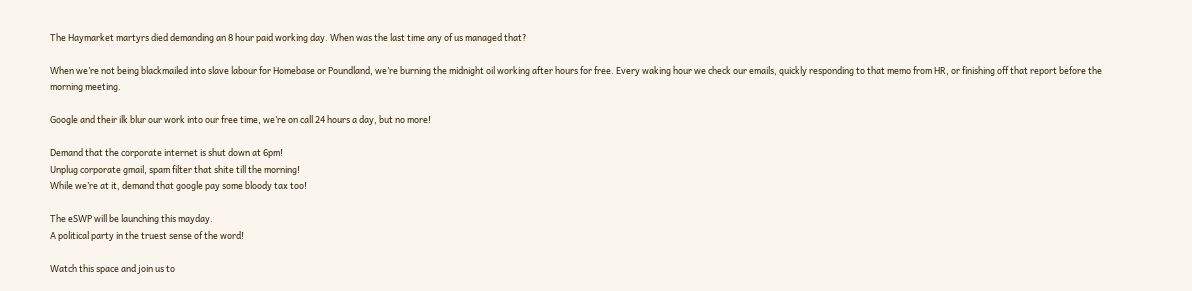The Haymarket martyrs died demanding an 8 hour paid working day. When was the last time any of us managed that?

When we’re not being blackmailed into slave labour for Homebase or Poundland, we’re burning the midnight oil working after hours for free. Every waking hour we check our emails, quickly responding to that memo from HR, or finishing off that report before the morning meeting.

Google and their ilk blur our work into our free time, we’re on call 24 hours a day, but no more!

Demand that the corporate internet is shut down at 6pm!
Unplug corporate gmail, spam filter that shite till the morning!
While we’re at it, demand that google pay some bloody tax too!

The eSWP will be launching this mayday.
A political party in the truest sense of the word!

Watch this space and join us to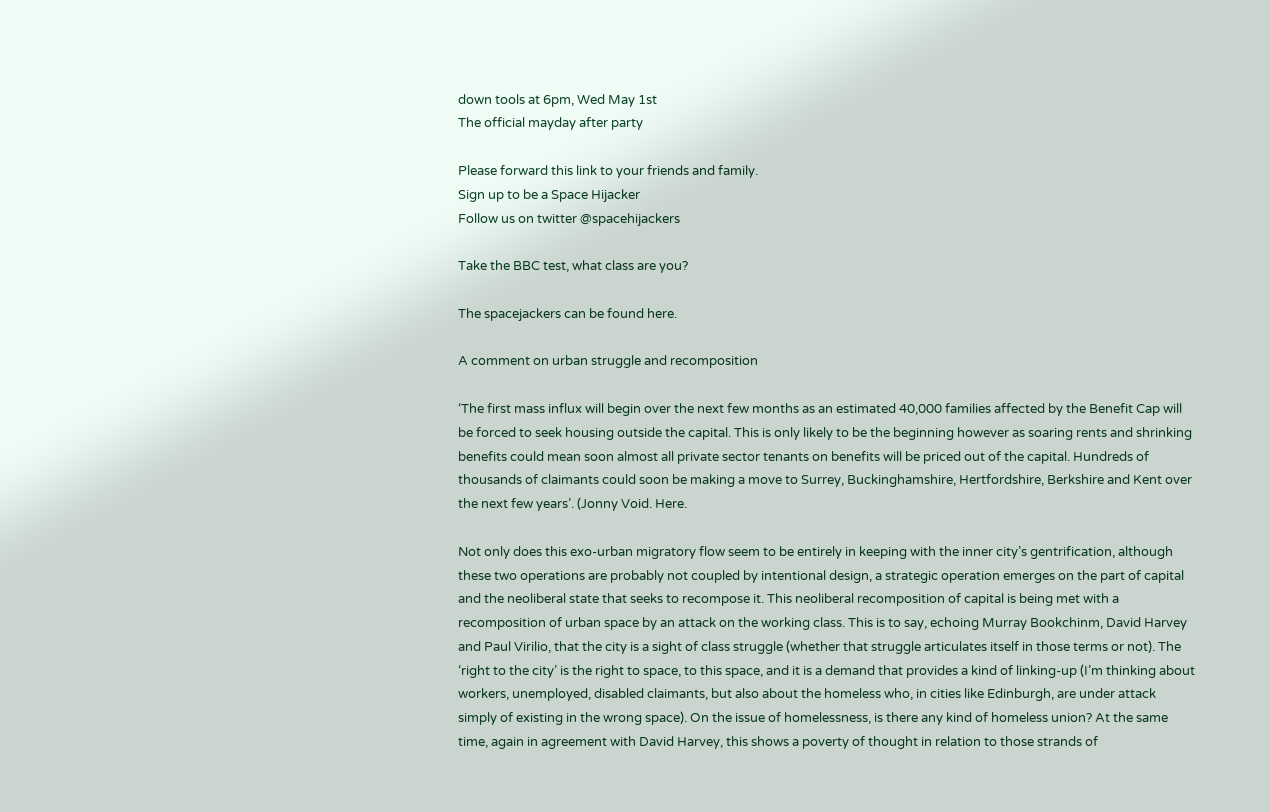down tools at 6pm, Wed May 1st
The official mayday after party

Please forward this link to your friends and family.
Sign up to be a Space Hijacker
Follow us on twitter @spacehijackers

Take the BBC test, what class are you?

The spacejackers can be found here.

A comment on urban struggle and recomposition

‘The first mass influx will begin over the next few months as an estimated 40,000 families affected by the Benefit Cap will be forced to seek housing outside the capital. This is only likely to be the beginning however as soaring rents and shrinking benefits could mean soon almost all private sector tenants on benefits will be priced out of the capital. Hundreds of thousands of claimants could soon be making a move to Surrey, Buckinghamshire, Hertfordshire, Berkshire and Kent over the next few years’. (Jonny Void. Here.

Not only does this exo-urban migratory flow seem to be entirely in keeping with the inner city’s gentrification, although these two operations are probably not coupled by intentional design, a strategic operation emerges on the part of capital and the neoliberal state that seeks to recompose it. This neoliberal recomposition of capital is being met with a recomposition of urban space by an attack on the working class. This is to say, echoing Murray Bookchinm, David Harvey and Paul Virilio, that the city is a sight of class struggle (whether that struggle articulates itself in those terms or not). The ‘right to the city’ is the right to space, to this space, and it is a demand that provides a kind of linking-up (I’m thinking about workers, unemployed, disabled claimants, but also about the homeless who, in cities like Edinburgh, are under attack simply of existing in the wrong space). On the issue of homelessness, is there any kind of homeless union? At the same time, again in agreement with David Harvey, this shows a poverty of thought in relation to those strands of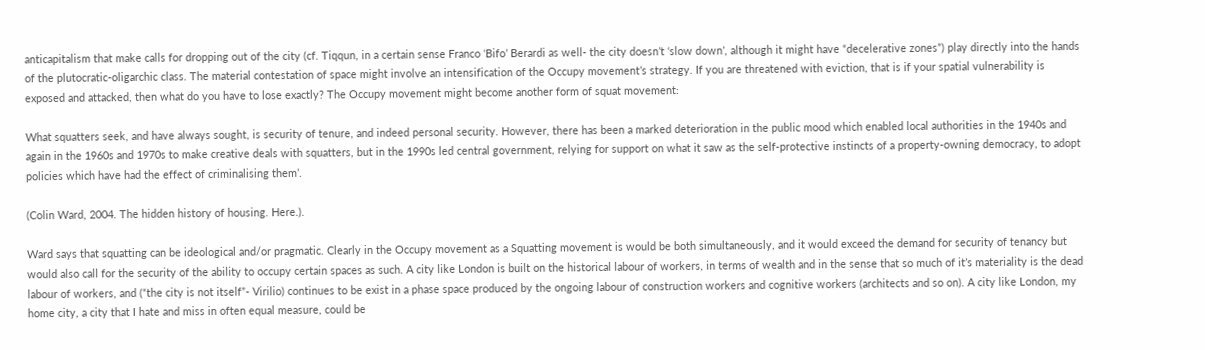anticapitalism that make calls for dropping out of the city (cf. Tiqqun, in a certain sense Franco ‘Bifo’ Berardi as well- the city doesn’t ‘slow down’, although it might have “decelerative zones”) play directly into the hands of the plutocratic-oligarchic class. The material contestation of space might involve an intensification of the Occupy movement’s strategy. If you are threatened with eviction, that is if your spatial vulnerability is exposed and attacked, then what do you have to lose exactly? The Occupy movement might become another form of squat movement:

What squatters seek, and have always sought, is security of tenure, and indeed personal security. However, there has been a marked deterioration in the public mood which enabled local authorities in the 1940s and again in the 1960s and 1970s to make creative deals with squatters, but in the 1990s led central government, relying for support on what it saw as the self-protective instincts of a property-owning democracy, to adopt policies which have had the effect of criminalising them’.

(Colin Ward, 2004. The hidden history of housing. Here.).

Ward says that squatting can be ideological and/or pragmatic. Clearly in the Occupy movement as a Squatting movement is would be both simultaneously, and it would exceed the demand for security of tenancy but would also call for the security of the ability to occupy certain spaces as such. A city like London is built on the historical labour of workers, in terms of wealth and in the sense that so much of it’s materiality is the dead labour of workers, and (“the city is not itself”- Virilio) continues to be exist in a phase space produced by the ongoing labour of construction workers and cognitive workers (architects and so on). A city like London, my home city, a city that I hate and miss in often equal measure, could be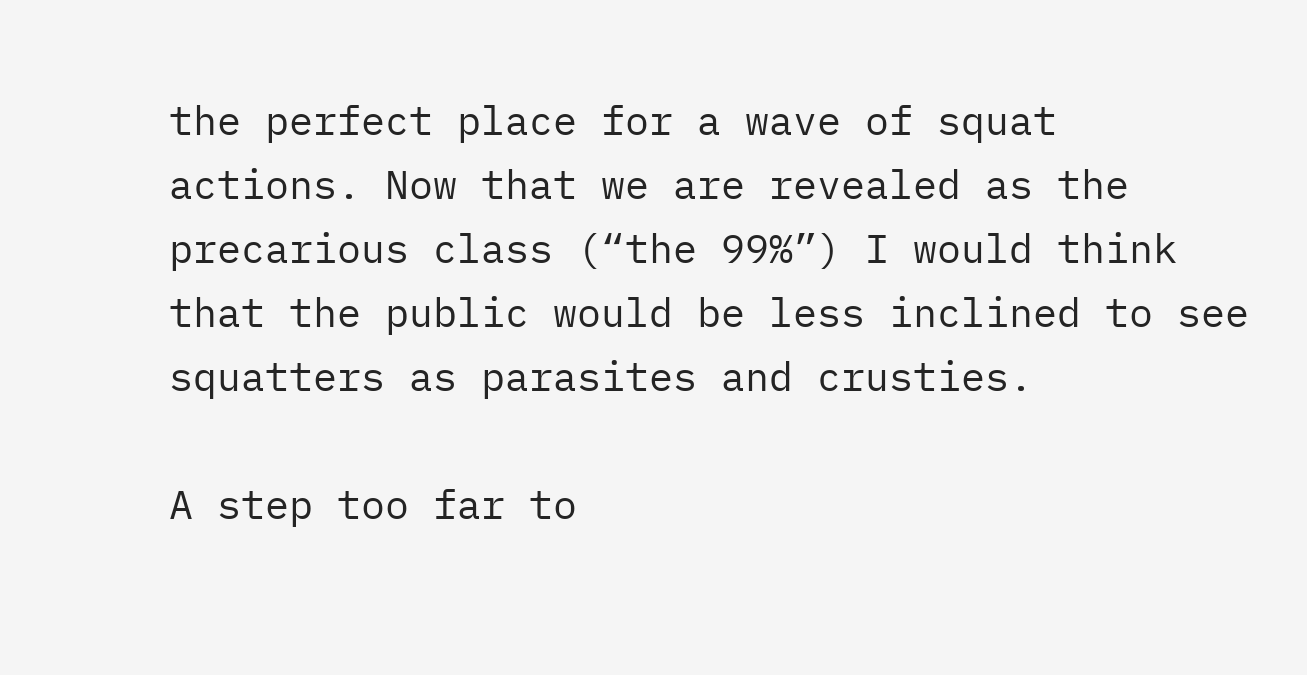the perfect place for a wave of squat actions. Now that we are revealed as the precarious class (“the 99%”) I would think that the public would be less inclined to see squatters as parasites and crusties.

A step too far to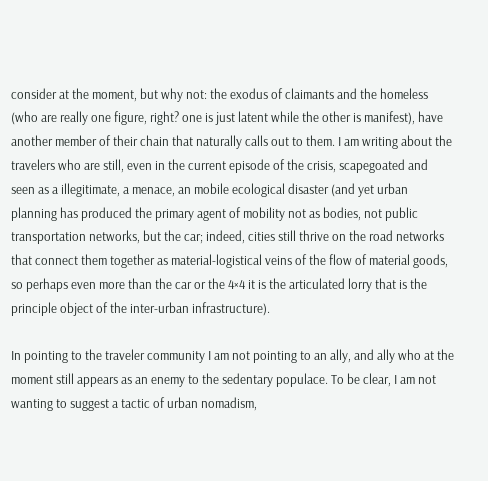consider at the moment, but why not: the exodus of claimants and the homeless (who are really one figure, right? one is just latent while the other is manifest), have another member of their chain that naturally calls out to them. I am writing about the travelers who are still, even in the current episode of the crisis, scapegoated and seen as a illegitimate, a menace, an mobile ecological disaster (and yet urban planning has produced the primary agent of mobility not as bodies, not public transportation networks, but the car; indeed, cities still thrive on the road networks that connect them together as material-logistical veins of the flow of material goods, so perhaps even more than the car or the 4×4 it is the articulated lorry that is the principle object of the inter-urban infrastructure).

In pointing to the traveler community I am not pointing to an ally, and ally who at the moment still appears as an enemy to the sedentary populace. To be clear, I am not wanting to suggest a tactic of urban nomadism,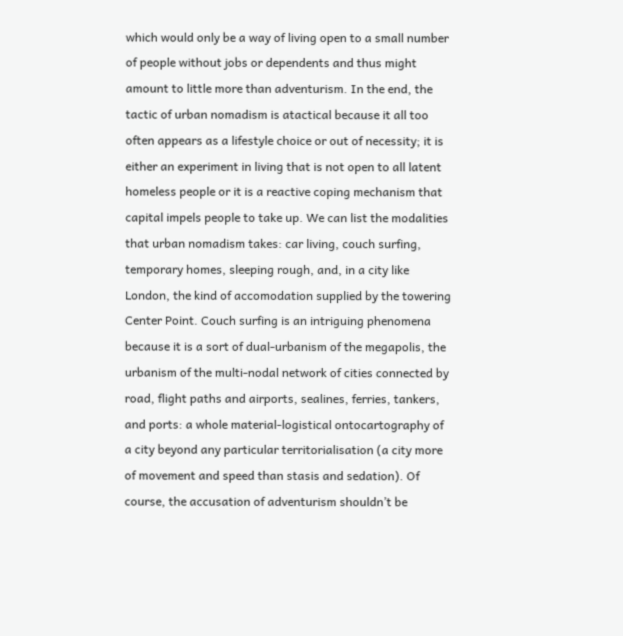which would only be a way of living open to a small number of people without jobs or dependents and thus might amount to little more than adventurism. In the end, the tactic of urban nomadism is atactical because it all too often appears as a lifestyle choice or out of necessity; it is either an experiment in living that is not open to all latent homeless people or it is a reactive coping mechanism that capital impels people to take up. We can list the modalities that urban nomadism takes: car living, couch surfing, temporary homes, sleeping rough, and, in a city like London, the kind of accomodation supplied by the towering Center Point. Couch surfing is an intriguing phenomena because it is a sort of dual-urbanism of the megapolis, the urbanism of the multi-nodal network of cities connected by road, flight paths and airports, sealines, ferries, tankers, and ports: a whole material-logistical ontocartography of a city beyond any particular territorialisation (a city more of movement and speed than stasis and sedation). Of course, the accusation of adventurism shouldn’t be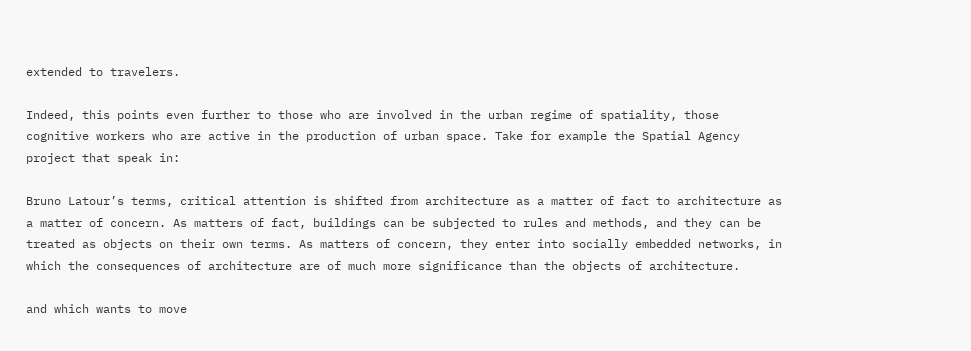extended to travelers.

Indeed, this points even further to those who are involved in the urban regime of spatiality, those cognitive workers who are active in the production of urban space. Take for example the Spatial Agency project that speak in:

Bruno Latour’s terms, critical attention is shifted from architecture as a matter of fact to architecture as a matter of concern. As matters of fact, buildings can be subjected to rules and methods, and they can be treated as objects on their own terms. As matters of concern, they enter into socially embedded networks, in which the consequences of architecture are of much more significance than the objects of architecture.

and which wants to move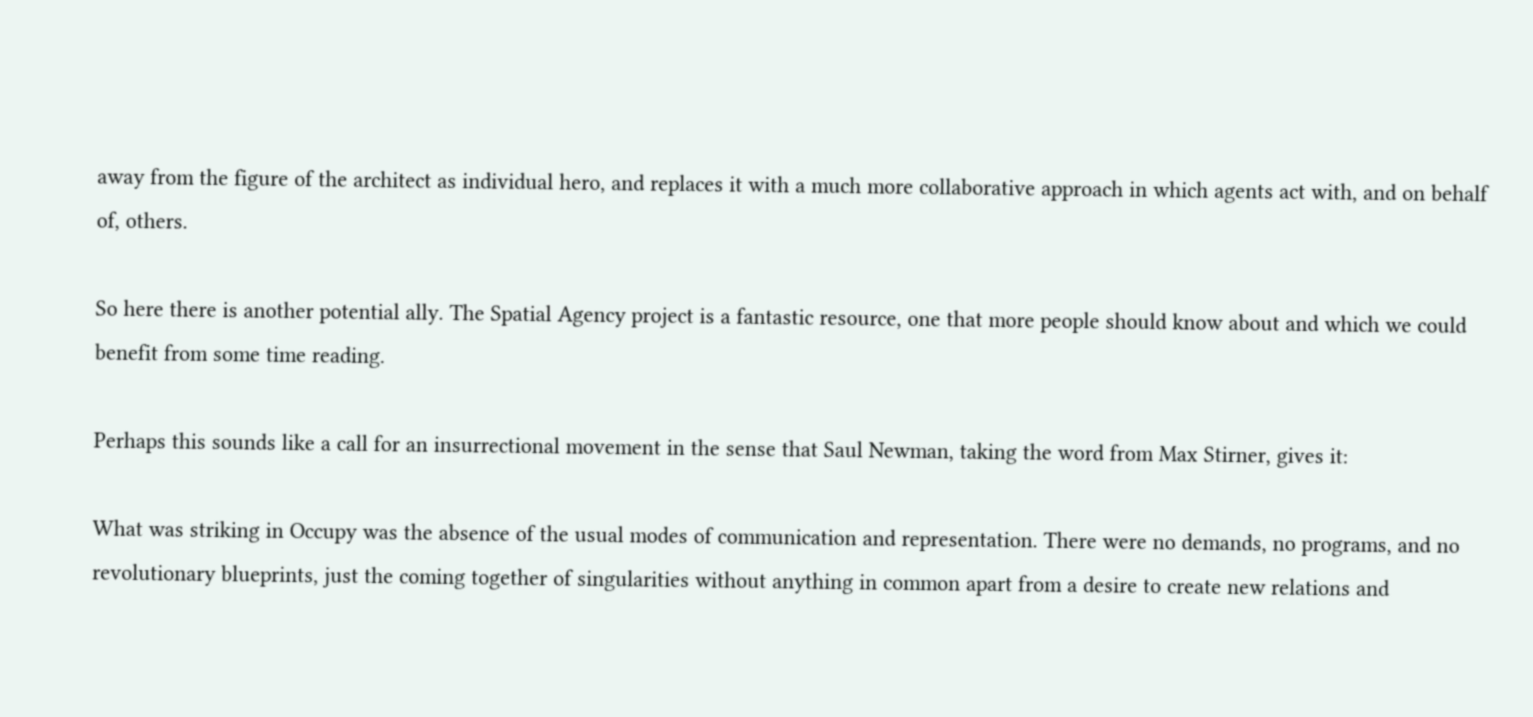away from the figure of the architect as individual hero, and replaces it with a much more collaborative approach in which agents act with, and on behalf of, others.

So here there is another potential ally. The Spatial Agency project is a fantastic resource, one that more people should know about and which we could benefit from some time reading.

Perhaps this sounds like a call for an insurrectional movement in the sense that Saul Newman, taking the word from Max Stirner, gives it:

What was striking in Occupy was the absence of the usual modes of communication and representation. There were no demands, no programs, and no revolutionary blueprints, just the coming together of singularities without anything in common apart from a desire to create new relations and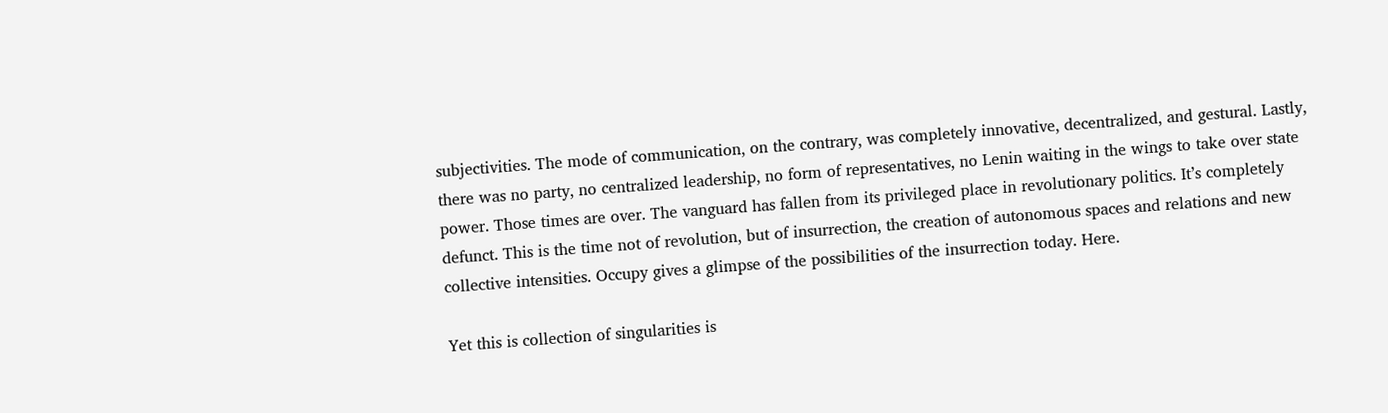subjectivities. The mode of communication, on the contrary, was completely innovative, decentralized, and gestural. Lastly, there was no party, no centralized leadership, no form of representatives, no Lenin waiting in the wings to take over state power. Those times are over. The vanguard has fallen from its privileged place in revolutionary politics. It’s completely defunct. This is the time not of revolution, but of insurrection, the creation of autonomous spaces and relations and new collective intensities. Occupy gives a glimpse of the possibilities of the insurrection today. Here.

Yet this is collection of singularities is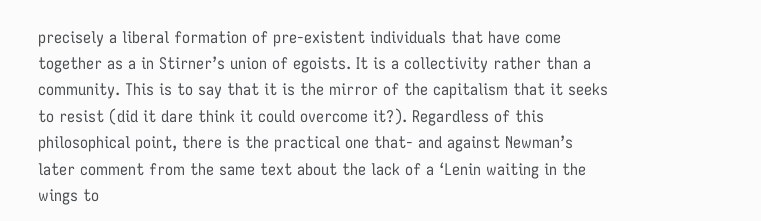precisely a liberal formation of pre-existent individuals that have come together as a in Stirner’s union of egoists. It is a collectivity rather than a community. This is to say that it is the mirror of the capitalism that it seeks to resist (did it dare think it could overcome it?). Regardless of this philosophical point, there is the practical one that- and against Newman’s later comment from the same text about the lack of a ‘Lenin waiting in the wings to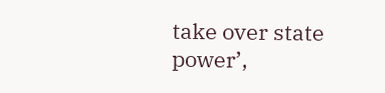take over state power’,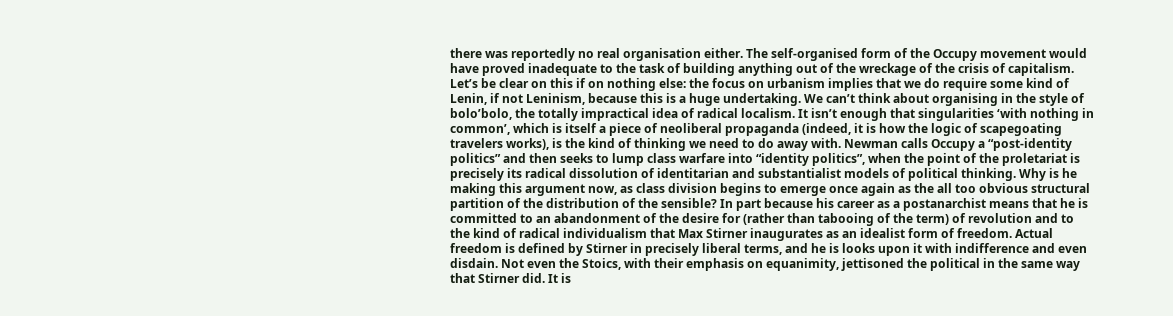there was reportedly no real organisation either. The self-organised form of the Occupy movement would have proved inadequate to the task of building anything out of the wreckage of the crisis of capitalism. Let’s be clear on this if on nothing else: the focus on urbanism implies that we do require some kind of Lenin, if not Leninism, because this is a huge undertaking. We can’t think about organising in the style of bolo’bolo, the totally impractical idea of radical localism. It isn’t enough that singularities ‘with nothing in common’, which is itself a piece of neoliberal propaganda (indeed, it is how the logic of scapegoating travelers works), is the kind of thinking we need to do away with. Newman calls Occupy a “post-identity politics” and then seeks to lump class warfare into “identity politics”, when the point of the proletariat is precisely its radical dissolution of identitarian and substantialist models of political thinking. Why is he making this argument now, as class division begins to emerge once again as the all too obvious structural partition of the distribution of the sensible? In part because his career as a postanarchist means that he is committed to an abandonment of the desire for (rather than tabooing of the term) of revolution and to the kind of radical individualism that Max Stirner inaugurates as an idealist form of freedom. Actual freedom is defined by Stirner in precisely liberal terms, and he is looks upon it with indifference and even disdain. Not even the Stoics, with their emphasis on equanimity, jettisoned the political in the same way that Stirner did. It is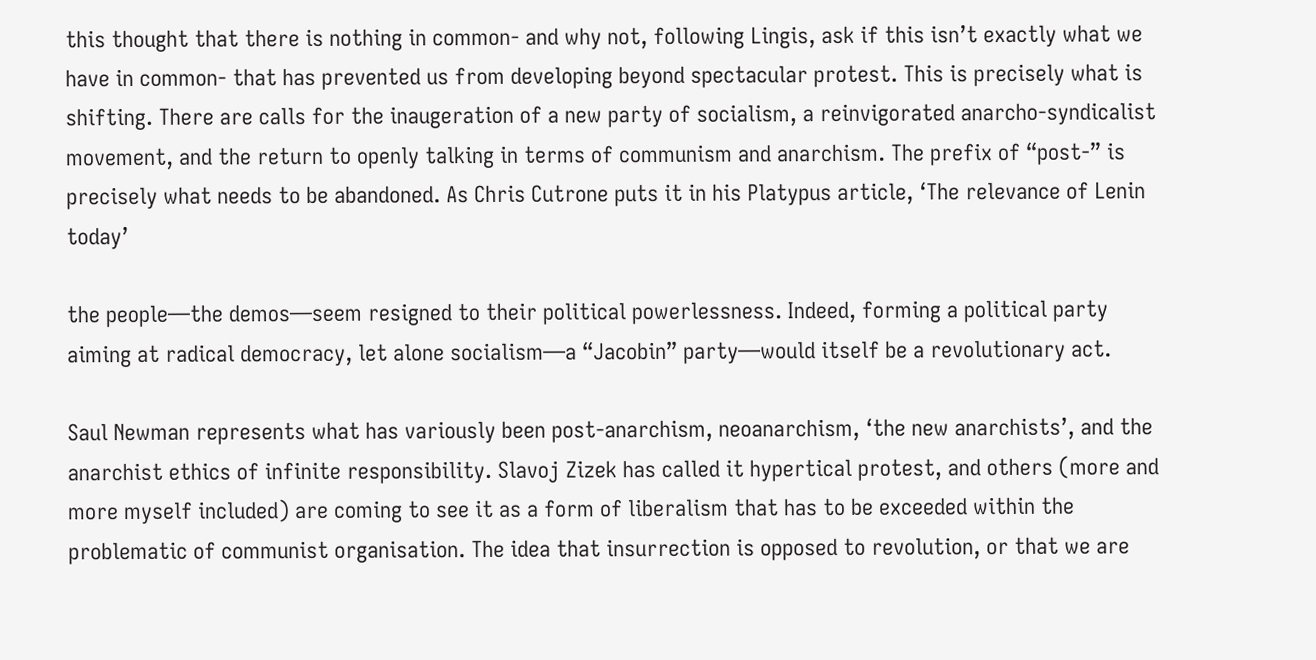this thought that there is nothing in common- and why not, following Lingis, ask if this isn’t exactly what we have in common- that has prevented us from developing beyond spectacular protest. This is precisely what is shifting. There are calls for the inaugeration of a new party of socialism, a reinvigorated anarcho-syndicalist movement, and the return to openly talking in terms of communism and anarchism. The prefix of “post-” is precisely what needs to be abandoned. As Chris Cutrone puts it in his Platypus article, ‘The relevance of Lenin today’

the people—the demos—seem resigned to their political powerlessness. Indeed, forming a political party aiming at radical democracy, let alone socialism—a “Jacobin” party—would itself be a revolutionary act.

Saul Newman represents what has variously been post-anarchism, neoanarchism, ‘the new anarchists’, and the anarchist ethics of infinite responsibility. Slavoj Zizek has called it hypertical protest, and others (more and more myself included) are coming to see it as a form of liberalism that has to be exceeded within the problematic of communist organisation. The idea that insurrection is opposed to revolution, or that we are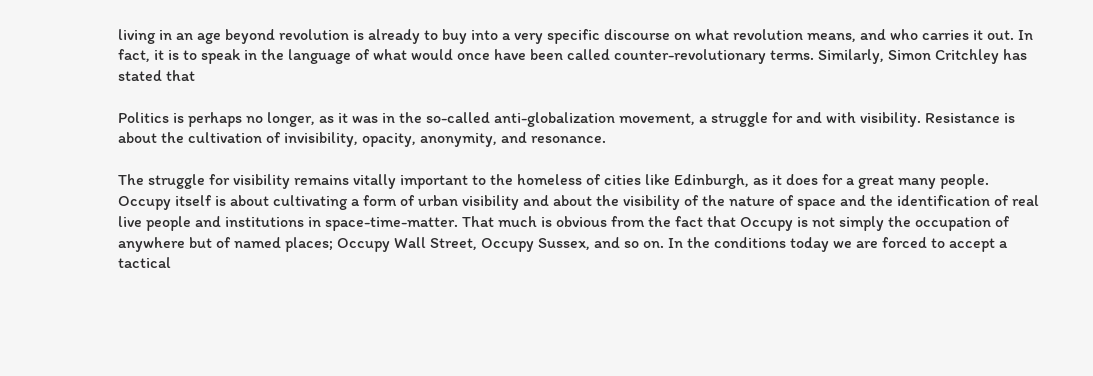living in an age beyond revolution is already to buy into a very specific discourse on what revolution means, and who carries it out. In fact, it is to speak in the language of what would once have been called counter-revolutionary terms. Similarly, Simon Critchley has stated that

Politics is perhaps no longer, as it was in the so-called anti-globalization movement, a struggle for and with visibility. Resistance is about the cultivation of invisibility, opacity, anonymity, and resonance.

The struggle for visibility remains vitally important to the homeless of cities like Edinburgh, as it does for a great many people. Occupy itself is about cultivating a form of urban visibility and about the visibility of the nature of space and the identification of real live people and institutions in space-time-matter. That much is obvious from the fact that Occupy is not simply the occupation of anywhere but of named places; Occupy Wall Street, Occupy Sussex, and so on. In the conditions today we are forced to accept a tactical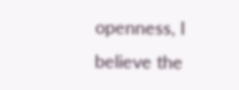openness, I believe the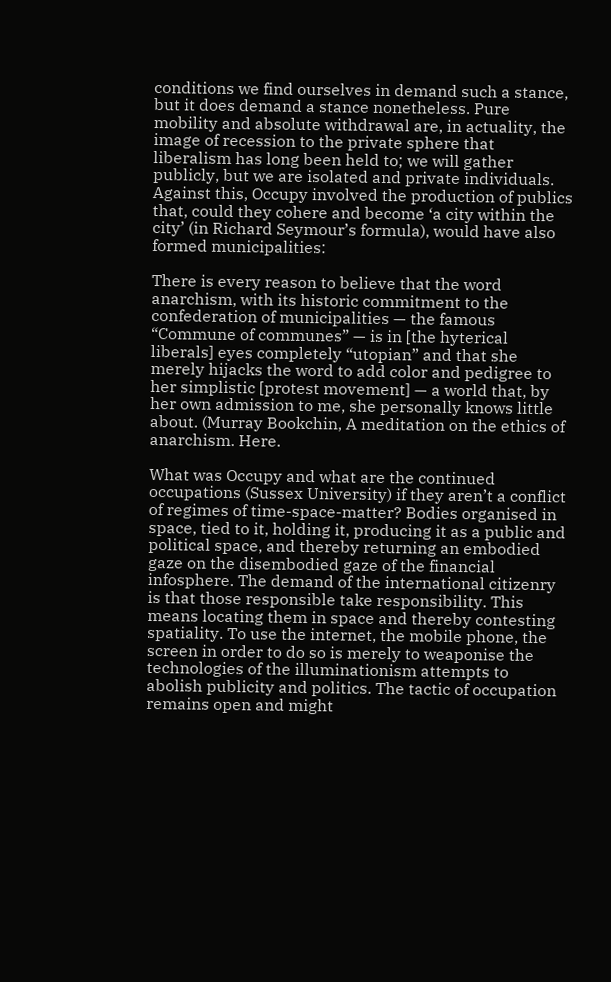conditions we find ourselves in demand such a stance, but it does demand a stance nonetheless. Pure mobility and absolute withdrawal are, in actuality, the image of recession to the private sphere that liberalism has long been held to; we will gather publicly, but we are isolated and private individuals. Against this, Occupy involved the production of publics that, could they cohere and become ‘a city within the city’ (in Richard Seymour’s formula), would have also formed municipalities:

There is every reason to believe that the word anarchism, with its historic commitment to the confederation of municipalities — the famous “Commune of communes” — is in [the hyterical liberals] eyes completely “utopian” and that she merely hijacks the word to add color and pedigree to her simplistic [protest movement] — a world that, by her own admission to me, she personally knows little about. (Murray Bookchin, A meditation on the ethics of anarchism. Here.

What was Occupy and what are the continued occupations (Sussex University) if they aren’t a conflict of regimes of time-space-matter? Bodies organised in space, tied to it, holding it, producing it as a public and political space, and thereby returning an embodied gaze on the disembodied gaze of the financial infosphere. The demand of the international citizenry is that those responsible take responsibility. This means locating them in space and thereby contesting spatiality. To use the internet, the mobile phone, the screen in order to do so is merely to weaponise the technologies of the illuminationism attempts to abolish publicity and politics. The tactic of occupation remains open and might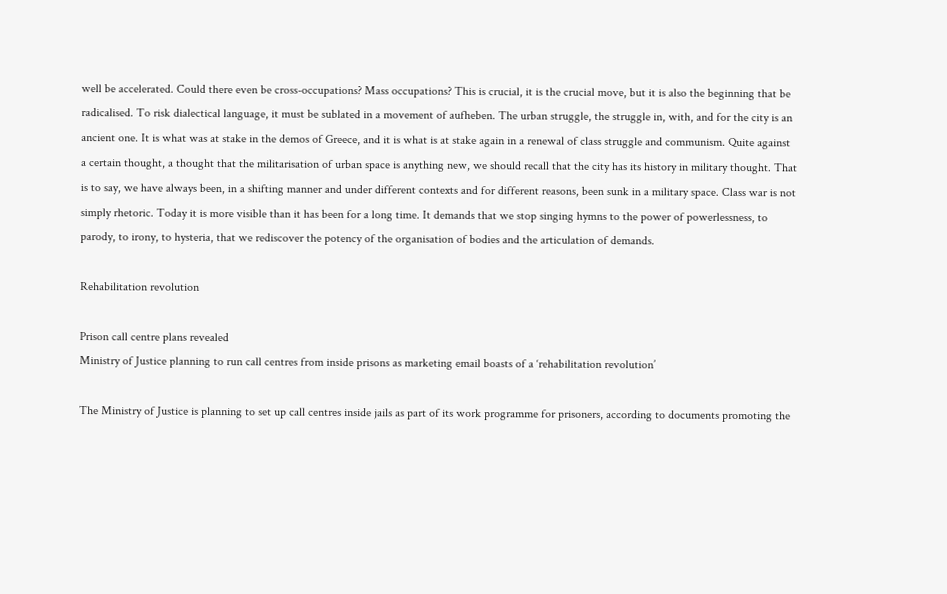well be accelerated. Could there even be cross-occupations? Mass occupations? This is crucial, it is the crucial move, but it is also the beginning that be radicalised. To risk dialectical language, it must be sublated in a movement of aufheben. The urban struggle, the struggle in, with, and for the city is an ancient one. It is what was at stake in the demos of Greece, and it is what is at stake again in a renewal of class struggle and communism. Quite against a certain thought, a thought that the militarisation of urban space is anything new, we should recall that the city has its history in military thought. That is to say, we have always been, in a shifting manner and under different contexts and for different reasons, been sunk in a military space. Class war is not simply rhetoric. Today it is more visible than it has been for a long time. It demands that we stop singing hymns to the power of powerlessness, to parody, to irony, to hysteria, that we rediscover the potency of the organisation of bodies and the articulation of demands.

Rehabilitation revolution

Prison call centre plans revealed
Ministry of Justice planning to run call centres from inside prisons as marketing email boasts of a ‘rehabilitation revolution’

The Ministry of Justice is planning to set up call centres inside jails as part of its work programme for prisoners, according to documents promoting the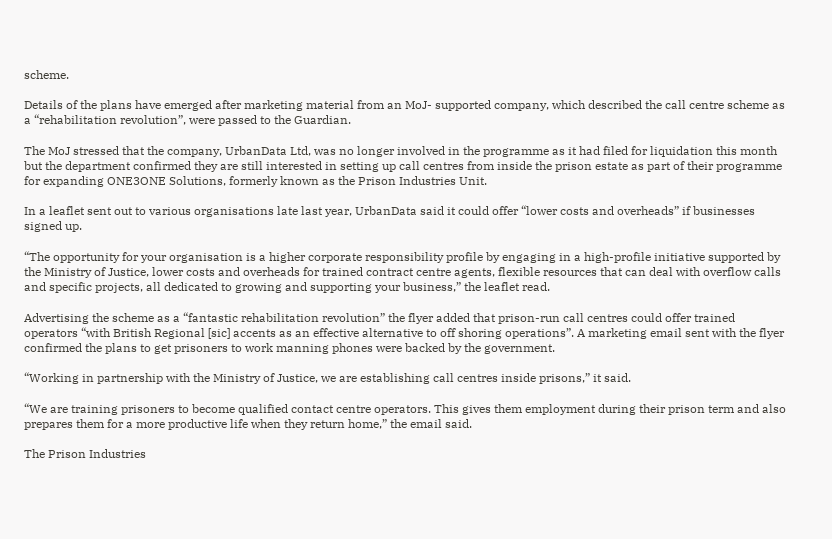scheme.

Details of the plans have emerged after marketing material from an MoJ- supported company, which described the call centre scheme as a “rehabilitation revolution”, were passed to the Guardian.

The MoJ stressed that the company, UrbanData Ltd, was no longer involved in the programme as it had filed for liquidation this month but the department confirmed they are still interested in setting up call centres from inside the prison estate as part of their programme for expanding ONE3ONE Solutions, formerly known as the Prison Industries Unit.

In a leaflet sent out to various organisations late last year, UrbanData said it could offer “lower costs and overheads” if businesses signed up.

“The opportunity for your organisation is a higher corporate responsibility profile by engaging in a high-profile initiative supported by the Ministry of Justice, lower costs and overheads for trained contract centre agents, flexible resources that can deal with overflow calls and specific projects, all dedicated to growing and supporting your business,” the leaflet read.

Advertising the scheme as a “fantastic rehabilitation revolution” the flyer added that prison-run call centres could offer trained operators “with British Regional [sic] accents as an effective alternative to off shoring operations”. A marketing email sent with the flyer confirmed the plans to get prisoners to work manning phones were backed by the government.

“Working in partnership with the Ministry of Justice, we are establishing call centres inside prisons,” it said.

“We are training prisoners to become qualified contact centre operators. This gives them employment during their prison term and also prepares them for a more productive life when they return home,” the email said.

The Prison Industries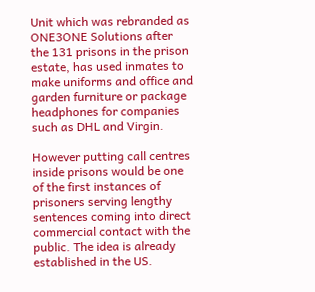Unit which was rebranded as ONE3ONE Solutions after the 131 prisons in the prison estate, has used inmates to make uniforms and office and garden furniture or package headphones for companies such as DHL and Virgin.

However putting call centres inside prisons would be one of the first instances of prisoners serving lengthy sentences coming into direct commercial contact with the public. The idea is already established in the US.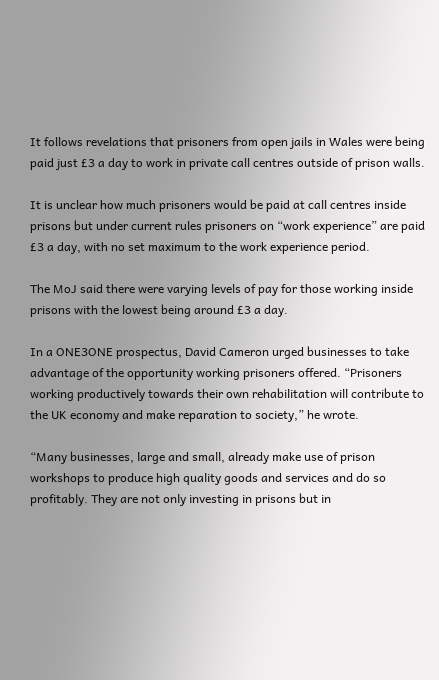It follows revelations that prisoners from open jails in Wales were being paid just £3 a day to work in private call centres outside of prison walls.

It is unclear how much prisoners would be paid at call centres inside prisons but under current rules prisoners on “work experience” are paid £3 a day, with no set maximum to the work experience period.

The MoJ said there were varying levels of pay for those working inside prisons with the lowest being around £3 a day.

In a ONE3ONE prospectus, David Cameron urged businesses to take advantage of the opportunity working prisoners offered. “Prisoners working productively towards their own rehabilitation will contribute to the UK economy and make reparation to society,” he wrote.

“Many businesses, large and small, already make use of prison workshops to produce high quality goods and services and do so profitably. They are not only investing in prisons but in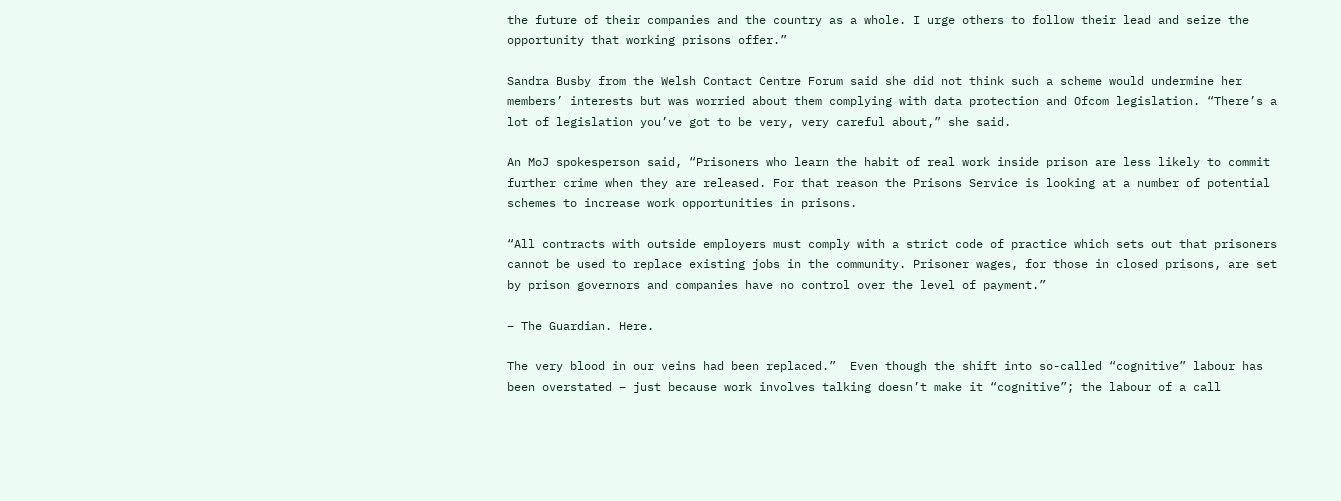the future of their companies and the country as a whole. I urge others to follow their lead and seize the opportunity that working prisons offer.”

Sandra Busby from the Welsh Contact Centre Forum said she did not think such a scheme would undermine her members’ interests but was worried about them complying with data protection and Ofcom legislation. “There’s a lot of legislation you’ve got to be very, very careful about,” she said.

An MoJ spokesperson said, “Prisoners who learn the habit of real work inside prison are less likely to commit further crime when they are released. For that reason the Prisons Service is looking at a number of potential schemes to increase work opportunities in prisons.

“All contracts with outside employers must comply with a strict code of practice which sets out that prisoners cannot be used to replace existing jobs in the community. Prisoner wages, for those in closed prisons, are set by prison governors and companies have no control over the level of payment.”

– The Guardian. Here.

The very blood in our veins had been replaced.”  Even though the shift into so-called “cognitive” labour has been overstated – just because work involves talking doesn’t make it “cognitive”; the labour of a call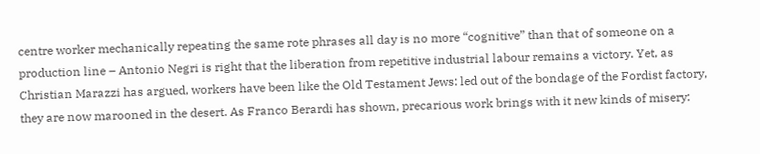centre worker mechanically repeating the same rote phrases all day is no more “cognitive” than that of someone on a production line – Antonio Negri is right that the liberation from repetitive industrial labour remains a victory. Yet, as Christian Marazzi has argued, workers have been like the Old Testament Jews: led out of the bondage of the Fordist factory, they are now marooned in the desert. As Franco Berardi has shown, precarious work brings with it new kinds of misery: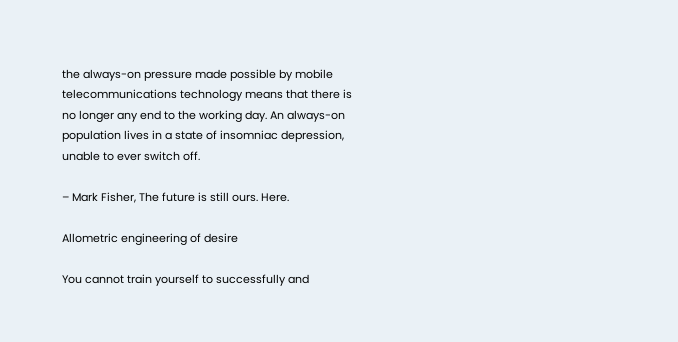the always-on pressure made possible by mobile telecommunications technology means that there is no longer any end to the working day. An always-on population lives in a state of insomniac depression, unable to ever switch off.

– Mark Fisher, The future is still ours. Here.

Allometric engineering of desire

You cannot train yourself to successfully and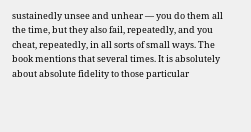sustainedly unsee and unhear — you do them all the time, but they also fail, repeatedly, and you cheat, repeatedly, in all sorts of small ways. The book mentions that several times. It is absolutely about absolute fidelity to those particular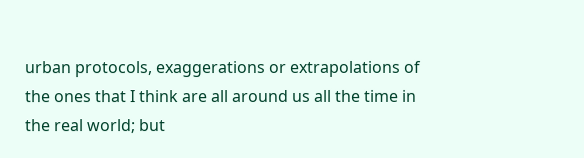urban protocols, exaggerations or extrapolations of the ones that I think are all around us all the time in the real world; but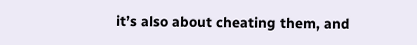it’s also about cheating them, and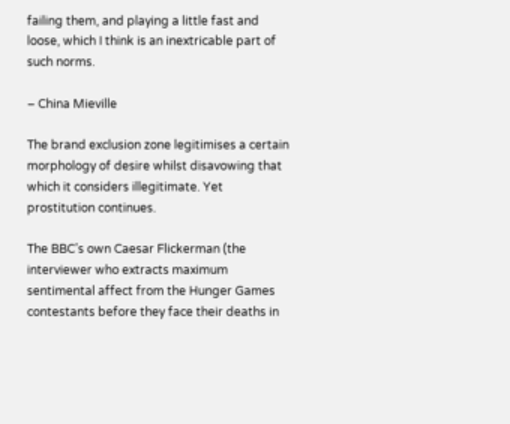failing them, and playing a little fast and loose, which I think is an inextricable part of such norms.

– China Mieville

The brand exclusion zone legitimises a certain morphology of desire whilst disavowing that which it considers illegitimate. Yet prostitution continues.

The BBC’s own Caesar Flickerman (the interviewer who extracts maximum sentimental affect from the Hunger Games contestants before they face their deaths in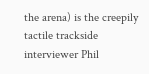the arena) is the creepily tactile trackside interviewer Phil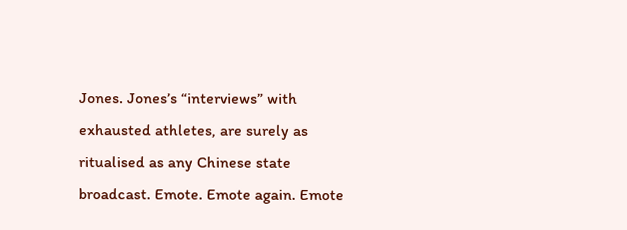Jones. Jones’s “interviews” with exhausted athletes, are surely as ritualised as any Chinese state broadcast. Emote. Emote again. Emote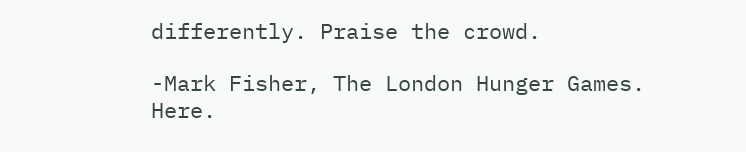differently. Praise the crowd.

-Mark Fisher, The London Hunger Games. Here.